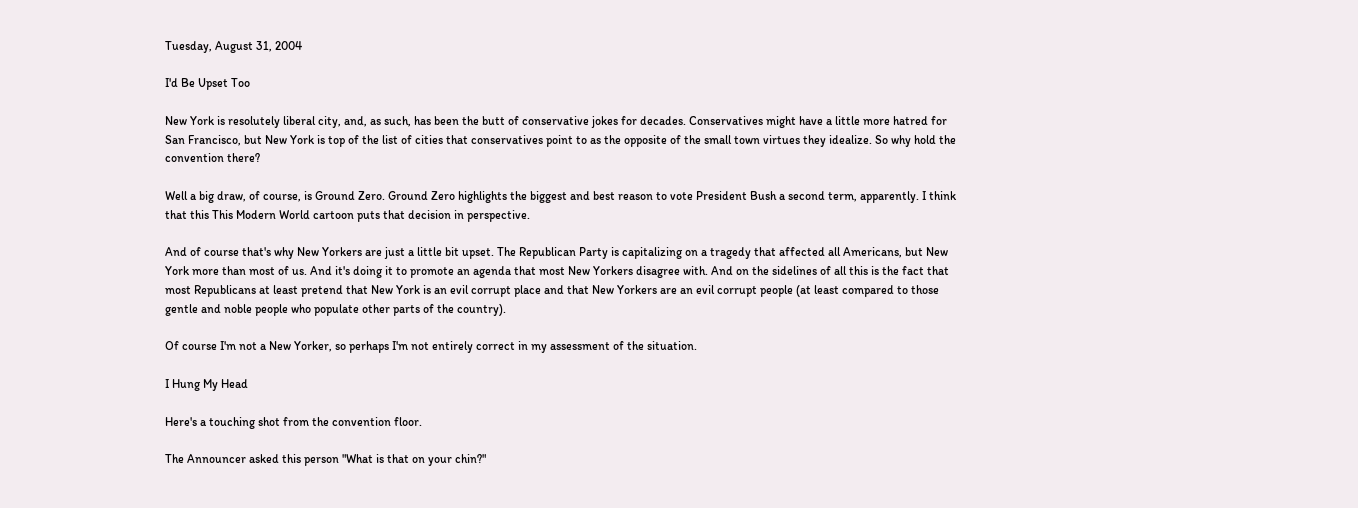Tuesday, August 31, 2004

I'd Be Upset Too

New York is resolutely liberal city, and, as such, has been the butt of conservative jokes for decades. Conservatives might have a little more hatred for San Francisco, but New York is top of the list of cities that conservatives point to as the opposite of the small town virtues they idealize. So why hold the convention there?

Well a big draw, of course, is Ground Zero. Ground Zero highlights the biggest and best reason to vote President Bush a second term, apparently. I think that this This Modern World cartoon puts that decision in perspective.

And of course that's why New Yorkers are just a little bit upset. The Republican Party is capitalizing on a tragedy that affected all Americans, but New York more than most of us. And it's doing it to promote an agenda that most New Yorkers disagree with. And on the sidelines of all this is the fact that most Republicans at least pretend that New York is an evil corrupt place and that New Yorkers are an evil corrupt people (at least compared to those gentle and noble people who populate other parts of the country).

Of course I'm not a New Yorker, so perhaps I'm not entirely correct in my assessment of the situation.

I Hung My Head

Here's a touching shot from the convention floor.

The Announcer asked this person "What is that on your chin?"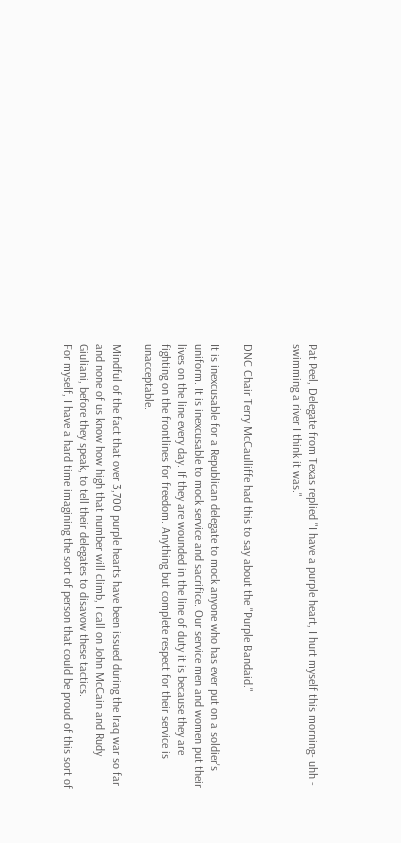Pat Peel, Delegate from Texas replied "I have a purple heart, I hurt myself this morning- uhh - swimming a river I think it was."


DNC Chair Terry McCaulliffe had this to say about the "Purple Bandaid."

It is inexcusable for a Republican delegate to mock anyone who has ever put on a soldier's uniform. It is inexcusable to mock service and sacrifice. Our service men and women put their lives on the line every day. If they are wounded in the line of duty it is because they are fighting on the frontlines for freedom. Anything but complete respect for their service is unacceptable.

Mindful of the fact that over 3,700 purple hearts have been issued during the Iraq war so far and none of us know how high that number will climb, I call on John McCain and Rudy Giuliani, before they speak, to tell their delegates to disavow these tactics.
For myself, I have a hard time imagining the sort of person that could be proud of this sort of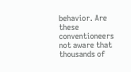behavior. Are these conventioneers not aware that thousands of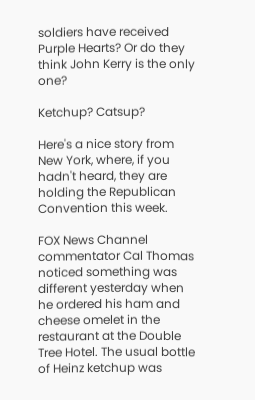soldiers have received Purple Hearts? Or do they think John Kerry is the only one?

Ketchup? Catsup?

Here's a nice story from New York, where, if you hadn't heard, they are holding the Republican Convention this week.

FOX News Channel commentator Cal Thomas noticed something was different yesterday when he ordered his ham and cheese omelet in the restaurant at the Double Tree Hotel. The usual bottle of Heinz ketchup was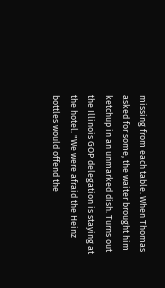missing from each table. When Thomas asked for some, the waiter brought him ketchup in an unmarked dish. Turns out the Illinois GOP delegation is staying at the hotel. "We were afraid the Heinz bottles would offend the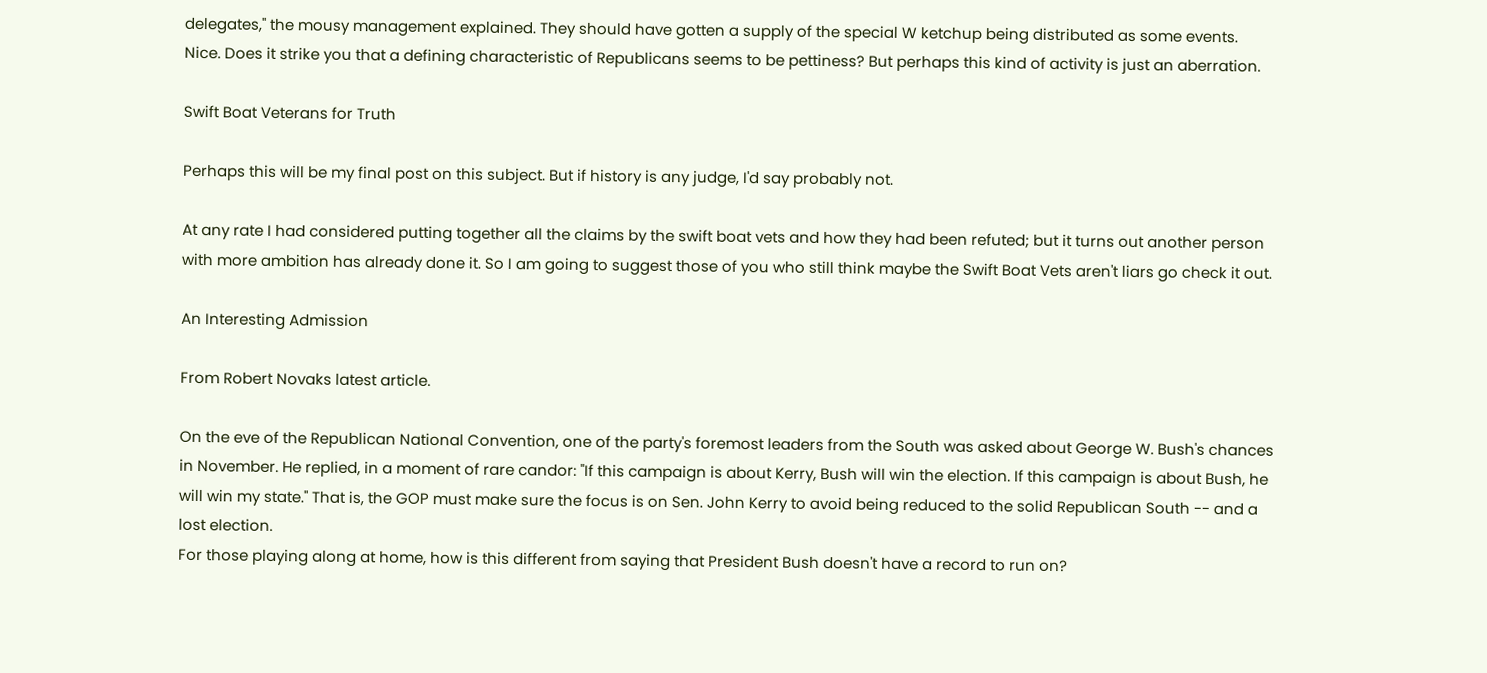delegates," the mousy management explained. They should have gotten a supply of the special W ketchup being distributed as some events.
Nice. Does it strike you that a defining characteristic of Republicans seems to be pettiness? But perhaps this kind of activity is just an aberration.

Swift Boat Veterans for Truth

Perhaps this will be my final post on this subject. But if history is any judge, I'd say probably not.

At any rate I had considered putting together all the claims by the swift boat vets and how they had been refuted; but it turns out another person with more ambition has already done it. So I am going to suggest those of you who still think maybe the Swift Boat Vets aren't liars go check it out.

An Interesting Admission

From Robert Novaks latest article.

On the eve of the Republican National Convention, one of the party's foremost leaders from the South was asked about George W. Bush's chances in November. He replied, in a moment of rare candor: "If this campaign is about Kerry, Bush will win the election. If this campaign is about Bush, he will win my state." That is, the GOP must make sure the focus is on Sen. John Kerry to avoid being reduced to the solid Republican South -- and a lost election.
For those playing along at home, how is this different from saying that President Bush doesn't have a record to run on?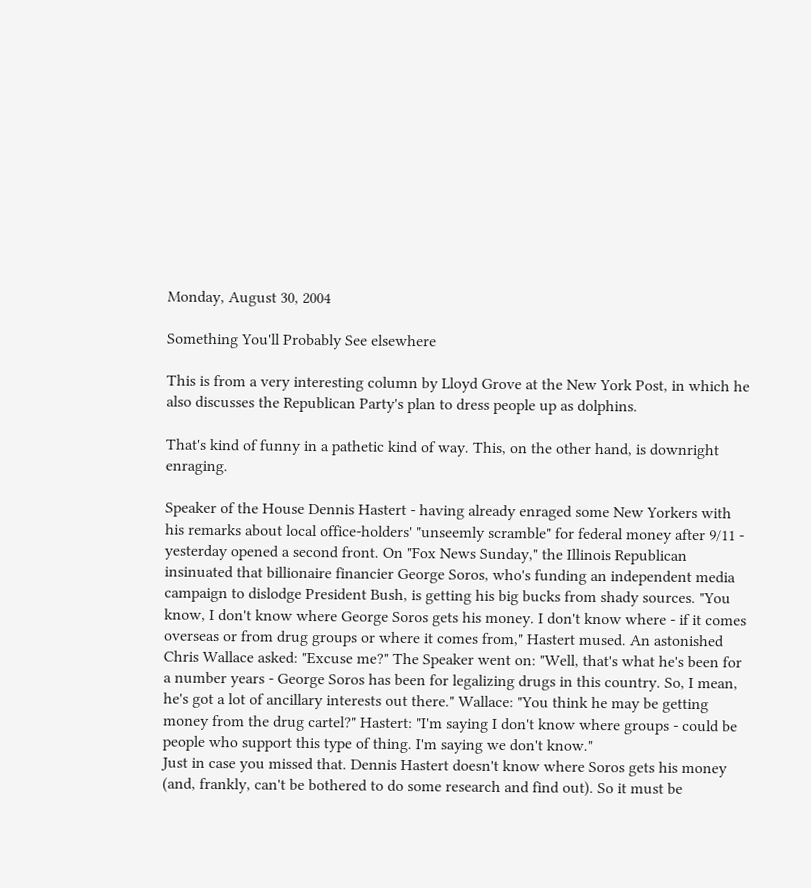Monday, August 30, 2004

Something You'll Probably See elsewhere

This is from a very interesting column by Lloyd Grove at the New York Post, in which he also discusses the Republican Party's plan to dress people up as dolphins.

That's kind of funny in a pathetic kind of way. This, on the other hand, is downright enraging.

Speaker of the House Dennis Hastert - having already enraged some New Yorkers with his remarks about local office-holders' "unseemly scramble" for federal money after 9/11 - yesterday opened a second front. On "Fox News Sunday," the Illinois Republican insinuated that billionaire financier George Soros, who's funding an independent media campaign to dislodge President Bush, is getting his big bucks from shady sources. "You know, I don't know where George Soros gets his money. I don't know where - if it comes overseas or from drug groups or where it comes from," Hastert mused. An astonished Chris Wallace asked: "Excuse me?" The Speaker went on: "Well, that's what he's been for a number years - George Soros has been for legalizing drugs in this country. So, I mean, he's got a lot of ancillary interests out there." Wallace: "You think he may be getting money from the drug cartel?" Hastert: "I'm saying I don't know where groups - could be people who support this type of thing. I'm saying we don't know."
Just in case you missed that. Dennis Hastert doesn't know where Soros gets his money (and, frankly, can't be bothered to do some research and find out). So it must be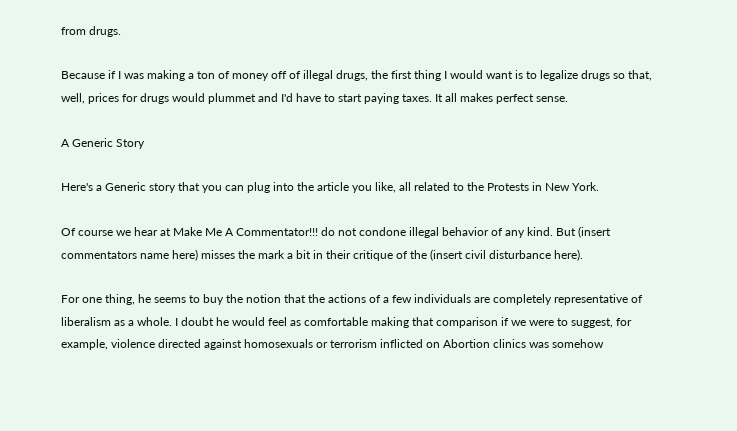from drugs.

Because if I was making a ton of money off of illegal drugs, the first thing I would want is to legalize drugs so that, well, prices for drugs would plummet and I'd have to start paying taxes. It all makes perfect sense.

A Generic Story

Here's a Generic story that you can plug into the article you like, all related to the Protests in New York.

Of course we hear at Make Me A Commentator!!! do not condone illegal behavior of any kind. But (insert commentators name here) misses the mark a bit in their critique of the (insert civil disturbance here).

For one thing, he seems to buy the notion that the actions of a few individuals are completely representative of liberalism as a whole. I doubt he would feel as comfortable making that comparison if we were to suggest, for example, violence directed against homosexuals or terrorism inflicted on Abortion clinics was somehow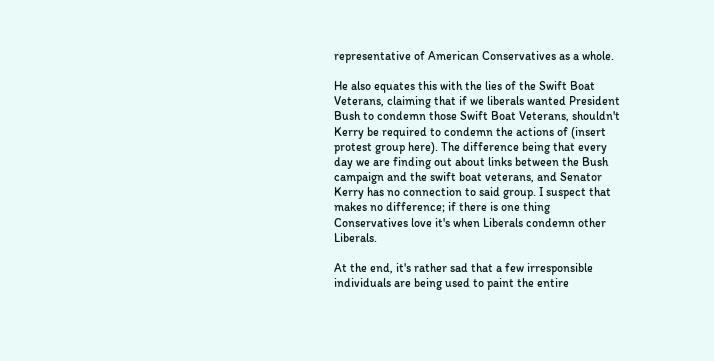representative of American Conservatives as a whole.

He also equates this with the lies of the Swift Boat Veterans, claiming that if we liberals wanted President Bush to condemn those Swift Boat Veterans, shouldn't Kerry be required to condemn the actions of (insert protest group here). The difference being that every day we are finding out about links between the Bush campaign and the swift boat veterans, and Senator Kerry has no connection to said group. I suspect that makes no difference; if there is one thing Conservatives love it's when Liberals condemn other Liberals.

At the end, it's rather sad that a few irresponsible individuals are being used to paint the entire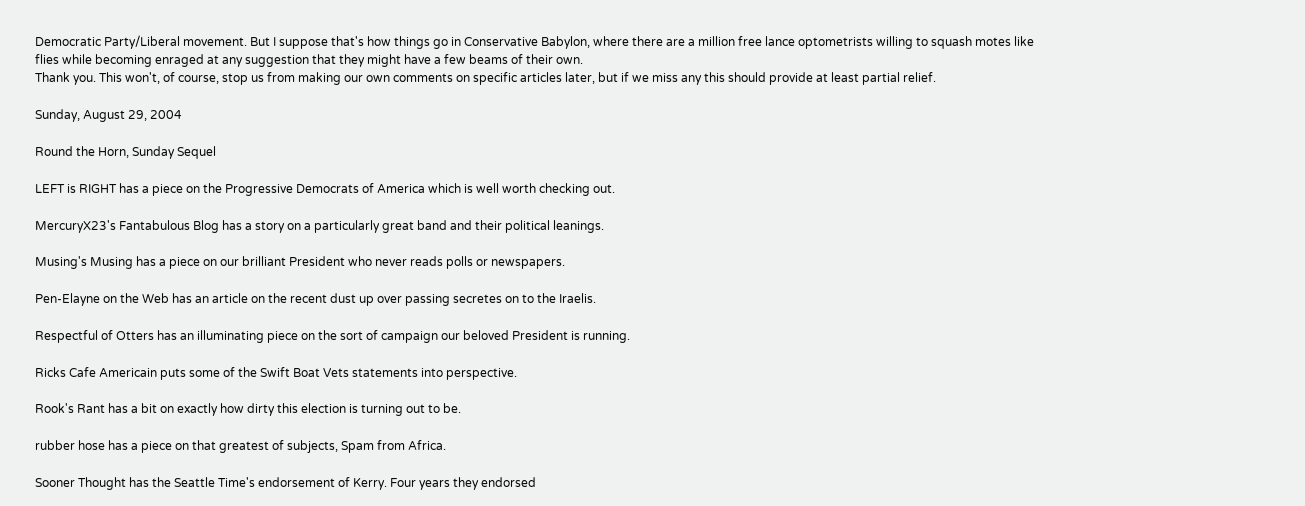Democratic Party/Liberal movement. But I suppose that's how things go in Conservative Babylon, where there are a million free lance optometrists willing to squash motes like flies while becoming enraged at any suggestion that they might have a few beams of their own.
Thank you. This won't, of course, stop us from making our own comments on specific articles later, but if we miss any this should provide at least partial relief.

Sunday, August 29, 2004

Round the Horn, Sunday Sequel

LEFT is RIGHT has a piece on the Progressive Democrats of America which is well worth checking out.

MercuryX23's Fantabulous Blog has a story on a particularly great band and their political leanings.

Musing's Musing has a piece on our brilliant President who never reads polls or newspapers.

Pen-Elayne on the Web has an article on the recent dust up over passing secretes on to the Iraelis.

Respectful of Otters has an illuminating piece on the sort of campaign our beloved President is running.

Ricks Cafe Americain puts some of the Swift Boat Vets statements into perspective.

Rook's Rant has a bit on exactly how dirty this election is turning out to be.

rubber hose has a piece on that greatest of subjects, Spam from Africa.

Sooner Thought has the Seattle Time's endorsement of Kerry. Four years they endorsed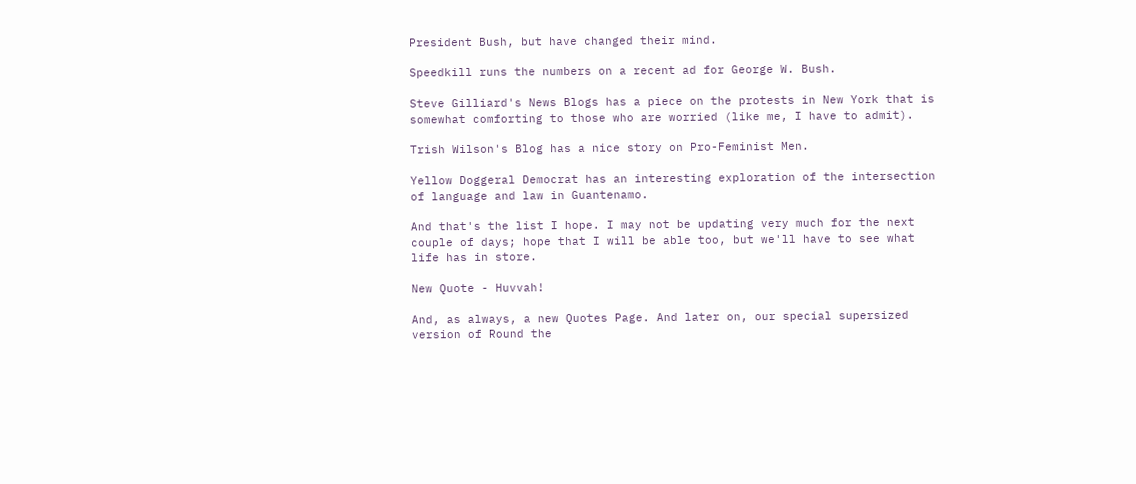President Bush, but have changed their mind.

Speedkill runs the numbers on a recent ad for George W. Bush.

Steve Gilliard's News Blogs has a piece on the protests in New York that is somewhat comforting to those who are worried (like me, I have to admit).

Trish Wilson's Blog has a nice story on Pro-Feminist Men.

Yellow Doggeral Democrat has an interesting exploration of the intersection of language and law in Guantenamo.

And that's the list I hope. I may not be updating very much for the next couple of days; hope that I will be able too, but we'll have to see what life has in store.

New Quote - Huvvah!

And, as always, a new Quotes Page. And later on, our special supersized version of Round the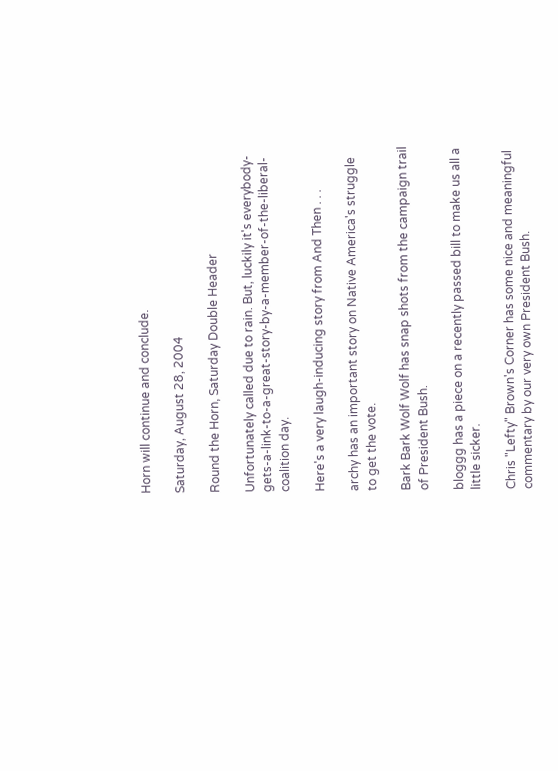Horn will continue and conclude.

Saturday, August 28, 2004

Round the Horn, Saturday Double Header

Unfortunately called due to rain. But, luckily it's everybody-gets-a-link-to-a-great-story-by-a-member-of-the-liberal-coalition day.

Here's a very laugh-inducing story from And Then . . .

archy has an important story on Native America's struggle to get the vote.

Bark Bark Wolf Wolf has snap shots from the campaign trail of President Bush.

bloggg has a piece on a recently passed bill to make us all a little sicker.

Chris "Lefty" Brown's Corner has some nice and meaningful commentary by our very own President Bush.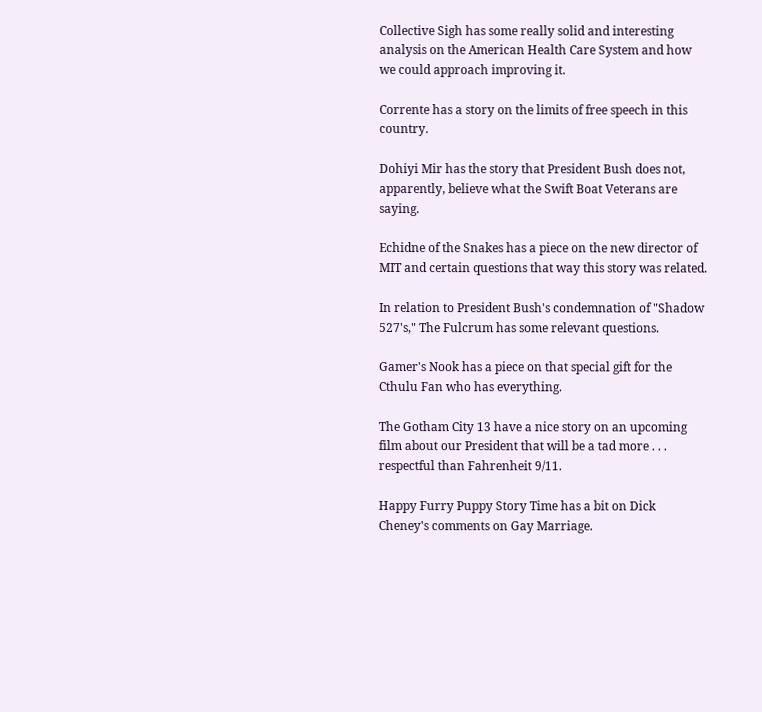Collective Sigh has some really solid and interesting analysis on the American Health Care System and how we could approach improving it.

Corrente has a story on the limits of free speech in this country.

Dohiyi Mir has the story that President Bush does not, apparently, believe what the Swift Boat Veterans are saying.

Echidne of the Snakes has a piece on the new director of MIT and certain questions that way this story was related.

In relation to President Bush's condemnation of "Shadow 527's," The Fulcrum has some relevant questions.

Gamer's Nook has a piece on that special gift for the Cthulu Fan who has everything.

The Gotham City 13 have a nice story on an upcoming film about our President that will be a tad more . . . respectful than Fahrenheit 9/11.

Happy Furry Puppy Story Time has a bit on Dick Cheney's comments on Gay Marriage.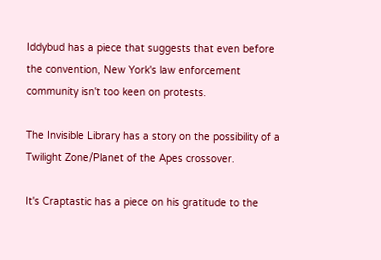Iddybud has a piece that suggests that even before the convention, New York's law enforcement community isn't too keen on protests.

The Invisible Library has a story on the possibility of a Twilight Zone/Planet of the Apes crossover.

It's Craptastic has a piece on his gratitude to the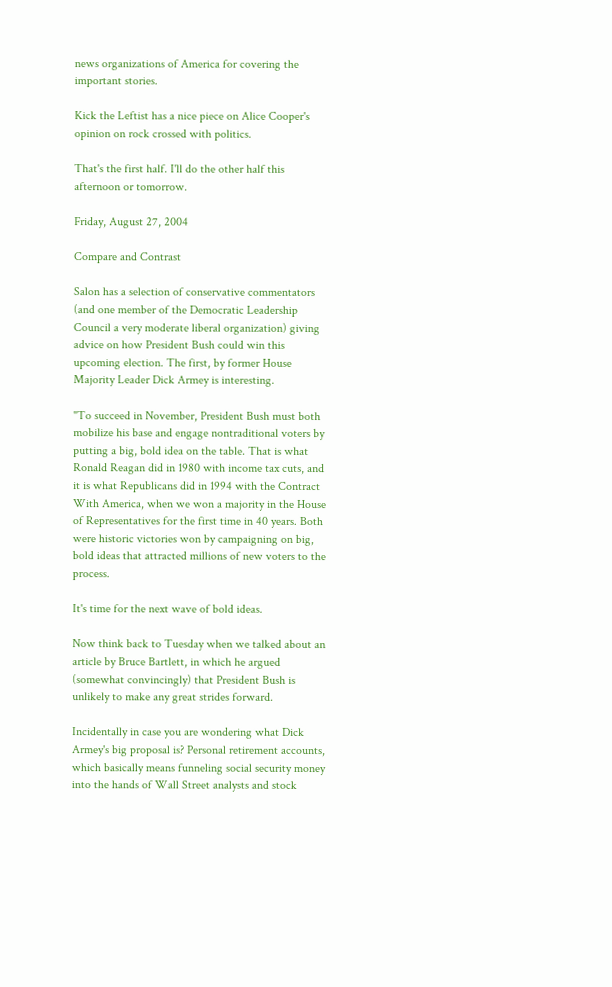news organizations of America for covering the important stories.

Kick the Leftist has a nice piece on Alice Cooper's opinion on rock crossed with politics.

That's the first half. I'll do the other half this afternoon or tomorrow.

Friday, August 27, 2004

Compare and Contrast

Salon has a selection of conservative commentators (and one member of the Democratic Leadership Council a very moderate liberal organization) giving advice on how President Bush could win this upcoming election. The first, by former House Majority Leader Dick Armey is interesting.

"To succeed in November, President Bush must both mobilize his base and engage nontraditional voters by putting a big, bold idea on the table. That is what Ronald Reagan did in 1980 with income tax cuts, and it is what Republicans did in 1994 with the Contract With America, when we won a majority in the House of Representatives for the first time in 40 years. Both were historic victories won by campaigning on big, bold ideas that attracted millions of new voters to the process.

It's time for the next wave of bold ideas.

Now think back to Tuesday when we talked about an article by Bruce Bartlett, in which he argued (somewhat convincingly) that President Bush is unlikely to make any great strides forward.

Incidentally in case you are wondering what Dick Armey's big proposal is? Personal retirement accounts, which basically means funneling social security money into the hands of Wall Street analysts and stock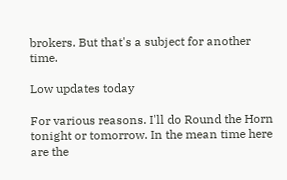brokers. But that's a subject for another time.

Low updates today

For various reasons. I'll do Round the Horn tonight or tomorrow. In the mean time here are the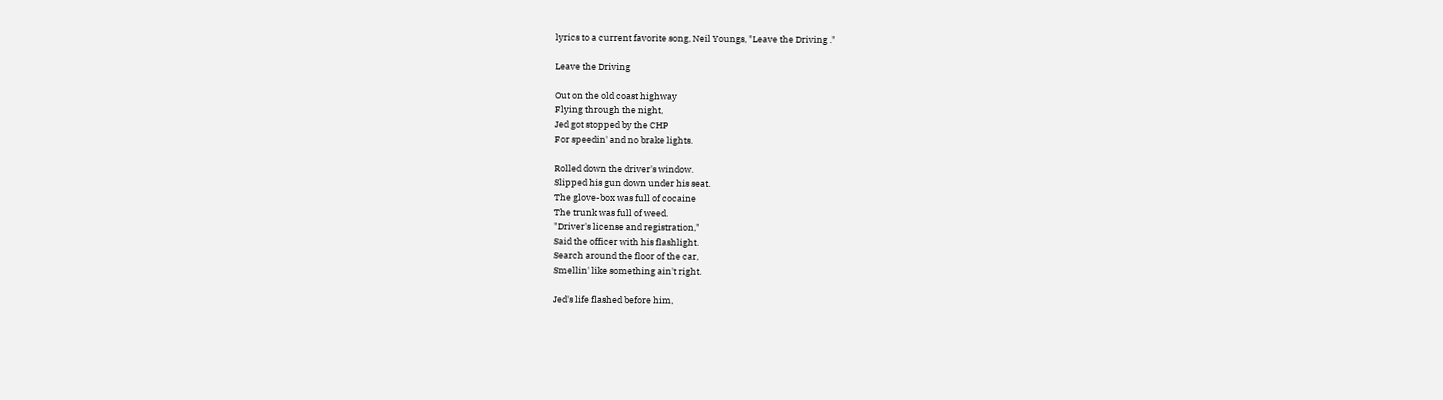lyrics to a current favorite song, Neil Youngs, "Leave the Driving ."

Leave the Driving

Out on the old coast highway
Flying through the night,
Jed got stopped by the CHP
For speedin' and no brake lights.

Rolled down the driver's window.
Slipped his gun down under his seat.
The glove-box was full of cocaine
The trunk was full of weed.
"Driver's license and registration,"
Said the officer with his flashlight.
Search around the floor of the car,
Smellin' like something ain't right.

Jed's life flashed before him,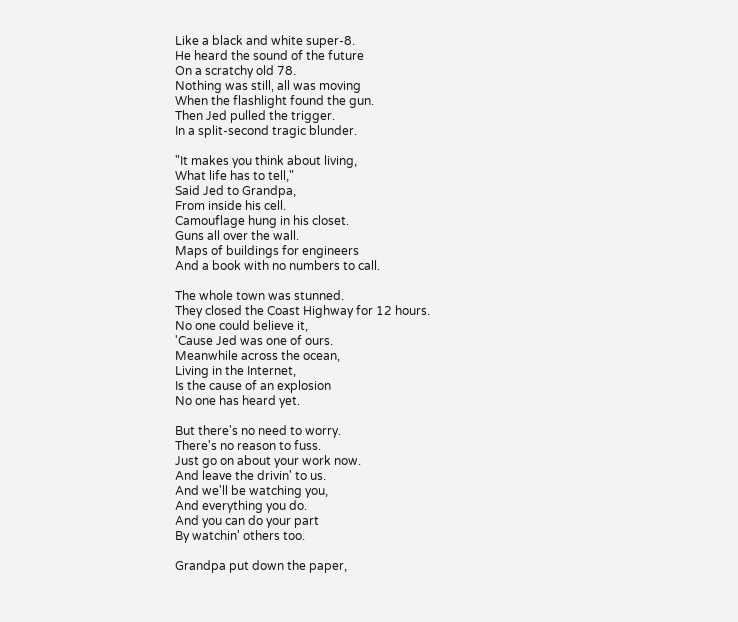Like a black and white super-8.
He heard the sound of the future
On a scratchy old 78.
Nothing was still, all was moving
When the flashlight found the gun.
Then Jed pulled the trigger.
In a split-second tragic blunder.

"It makes you think about living,
What life has to tell,"
Said Jed to Grandpa,
From inside his cell.
Camouflage hung in his closet.
Guns all over the wall.
Maps of buildings for engineers
And a book with no numbers to call.

The whole town was stunned.
They closed the Coast Highway for 12 hours.
No one could believe it,
'Cause Jed was one of ours.
Meanwhile across the ocean,
Living in the Internet,
Is the cause of an explosion
No one has heard yet.

But there's no need to worry.
There's no reason to fuss.
Just go on about your work now.
And leave the drivin' to us.
And we'll be watching you,
And everything you do.
And you can do your part
By watchin' others too.

Grandpa put down the paper,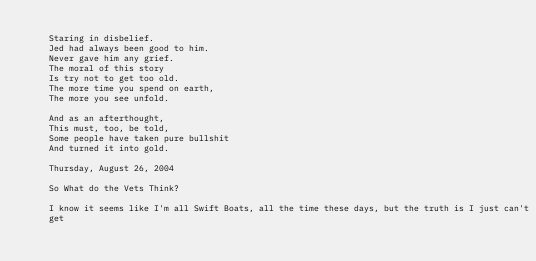Staring in disbelief.
Jed had always been good to him.
Never gave him any grief.
The moral of this story
Is try not to get too old.
The more time you spend on earth,
The more you see unfold.

And as an afterthought,
This must, too, be told,
Some people have taken pure bullshit
And turned it into gold.

Thursday, August 26, 2004

So What do the Vets Think?

I know it seems like I'm all Swift Boats, all the time these days, but the truth is I just can't get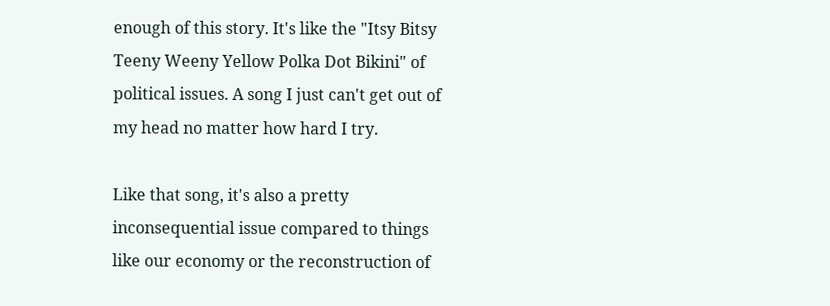enough of this story. It's like the "Itsy Bitsy Teeny Weeny Yellow Polka Dot Bikini" of political issues. A song I just can't get out of my head no matter how hard I try.

Like that song, it's also a pretty inconsequential issue compared to things like our economy or the reconstruction of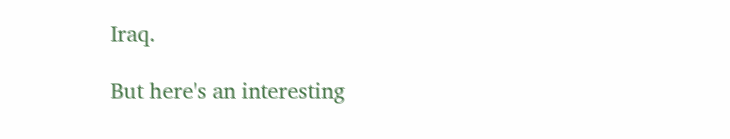Iraq.

But here's an interesting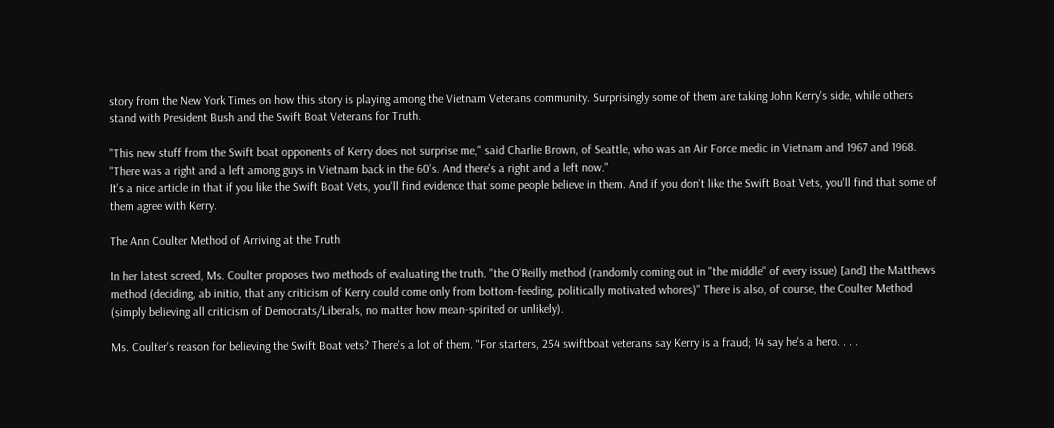story from the New York Times on how this story is playing among the Vietnam Veterans community. Surprisingly some of them are taking John Kerry's side, while others stand with President Bush and the Swift Boat Veterans for Truth.

"This new stuff from the Swift boat opponents of Kerry does not surprise me," said Charlie Brown, of Seattle, who was an Air Force medic in Vietnam and 1967 and 1968. "There was a right and a left among guys in Vietnam back in the 60's. And there's a right and a left now."
It's a nice article in that if you like the Swift Boat Vets, you'll find evidence that some people believe in them. And if you don't like the Swift Boat Vets, you'll find that some of them agree with Kerry.

The Ann Coulter Method of Arriving at the Truth

In her latest screed, Ms. Coulter proposes two methods of evaluating the truth. "the O'Reilly method (randomly coming out in "the middle" of every issue) [and] the Matthews method (deciding, ab initio, that any criticism of Kerry could come only from bottom-feeding, politically motivated whores)" There is also, of course, the Coulter Method (simply believing all criticism of Democrats/Liberals, no matter how mean-spirited or unlikely).

Ms. Coulter's reason for believing the Swift Boat vets? There's a lot of them. "For starters, 254 swiftboat veterans say Kerry is a fraud; 14 say he's a hero. . . .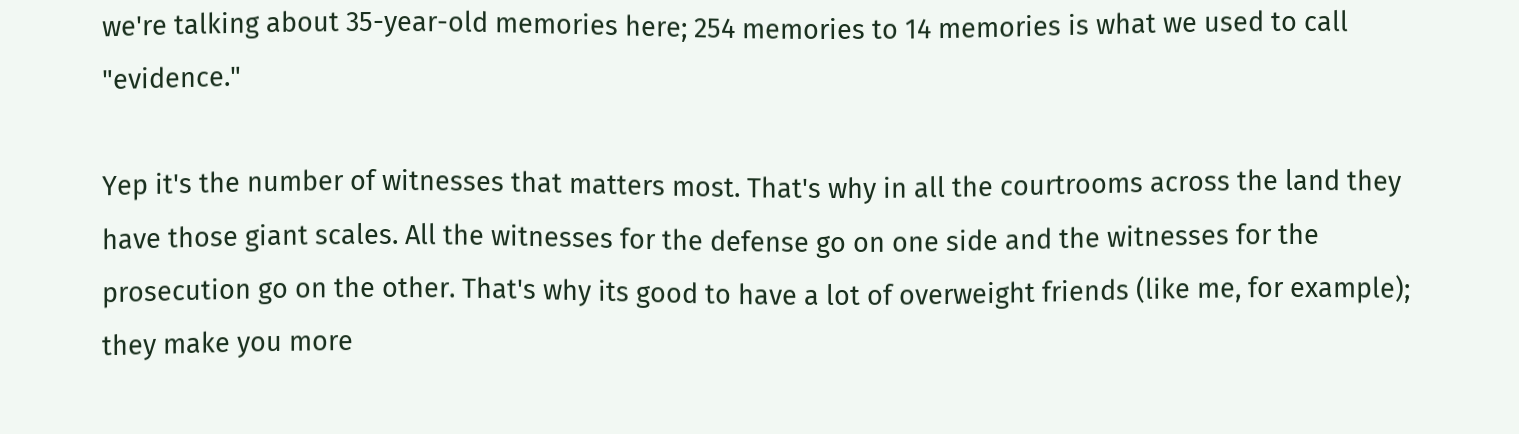we're talking about 35-year-old memories here; 254 memories to 14 memories is what we used to call "evidence."

Yep it's the number of witnesses that matters most. That's why in all the courtrooms across the land they have those giant scales. All the witnesses for the defense go on one side and the witnesses for the prosecution go on the other. That's why its good to have a lot of overweight friends (like me, for example); they make you more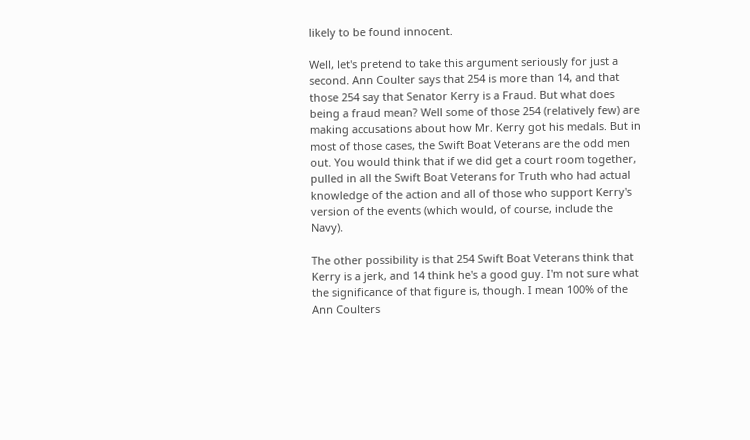likely to be found innocent.

Well, let's pretend to take this argument seriously for just a second. Ann Coulter says that 254 is more than 14, and that those 254 say that Senator Kerry is a Fraud. But what does being a fraud mean? Well some of those 254 (relatively few) are making accusations about how Mr. Kerry got his medals. But in most of those cases, the Swift Boat Veterans are the odd men out. You would think that if we did get a court room together, pulled in all the Swift Boat Veterans for Truth who had actual knowledge of the action and all of those who support Kerry's version of the events (which would, of course, include the Navy).

The other possibility is that 254 Swift Boat Veterans think that Kerry is a jerk, and 14 think he's a good guy. I'm not sure what the significance of that figure is, though. I mean 100% of the Ann Coulters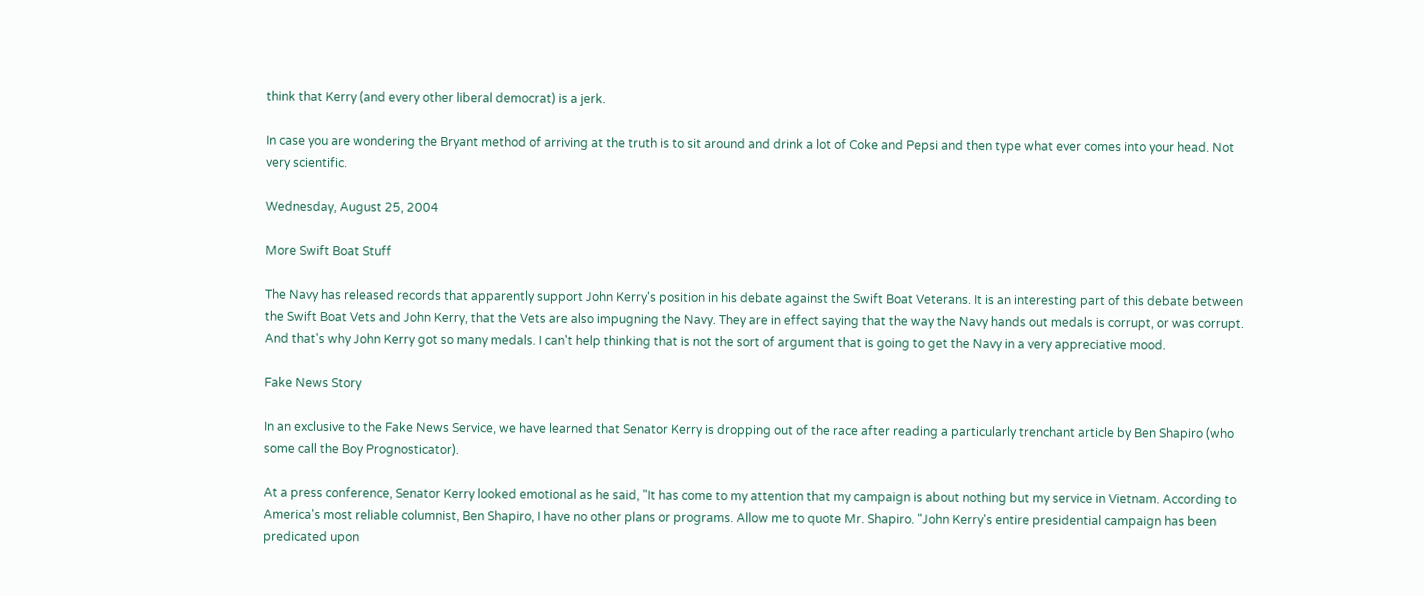think that Kerry (and every other liberal democrat) is a jerk.

In case you are wondering the Bryant method of arriving at the truth is to sit around and drink a lot of Coke and Pepsi and then type what ever comes into your head. Not very scientific.

Wednesday, August 25, 2004

More Swift Boat Stuff

The Navy has released records that apparently support John Kerry's position in his debate against the Swift Boat Veterans. It is an interesting part of this debate between the Swift Boat Vets and John Kerry, that the Vets are also impugning the Navy. They are in effect saying that the way the Navy hands out medals is corrupt, or was corrupt. And that's why John Kerry got so many medals. I can't help thinking that is not the sort of argument that is going to get the Navy in a very appreciative mood.

Fake News Story

In an exclusive to the Fake News Service, we have learned that Senator Kerry is dropping out of the race after reading a particularly trenchant article by Ben Shapiro (who some call the Boy Prognosticator).

At a press conference, Senator Kerry looked emotional as he said, "It has come to my attention that my campaign is about nothing but my service in Vietnam. According to America's most reliable columnist, Ben Shapiro, I have no other plans or programs. Allow me to quote Mr. Shapiro. "John Kerry's entire presidential campaign has been predicated upon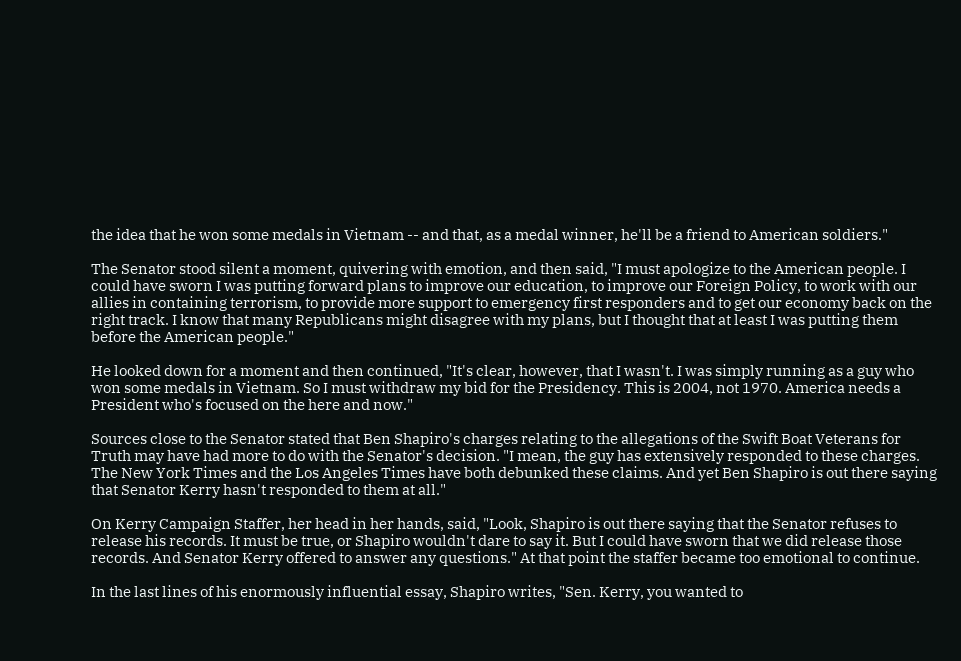the idea that he won some medals in Vietnam -- and that, as a medal winner, he'll be a friend to American soldiers."

The Senator stood silent a moment, quivering with emotion, and then said, "I must apologize to the American people. I could have sworn I was putting forward plans to improve our education, to improve our Foreign Policy, to work with our allies in containing terrorism, to provide more support to emergency first responders and to get our economy back on the right track. I know that many Republicans might disagree with my plans, but I thought that at least I was putting them before the American people."

He looked down for a moment and then continued, "It's clear, however, that I wasn't. I was simply running as a guy who won some medals in Vietnam. So I must withdraw my bid for the Presidency. This is 2004, not 1970. America needs a President who's focused on the here and now."

Sources close to the Senator stated that Ben Shapiro's charges relating to the allegations of the Swift Boat Veterans for Truth may have had more to do with the Senator's decision. "I mean, the guy has extensively responded to these charges. The New York Times and the Los Angeles Times have both debunked these claims. And yet Ben Shapiro is out there saying that Senator Kerry hasn't responded to them at all."

On Kerry Campaign Staffer, her head in her hands, said, "Look, Shapiro is out there saying that the Senator refuses to release his records. It must be true, or Shapiro wouldn't dare to say it. But I could have sworn that we did release those records. And Senator Kerry offered to answer any questions." At that point the staffer became too emotional to continue.

In the last lines of his enormously influential essay, Shapiro writes, "Sen. Kerry, you wanted to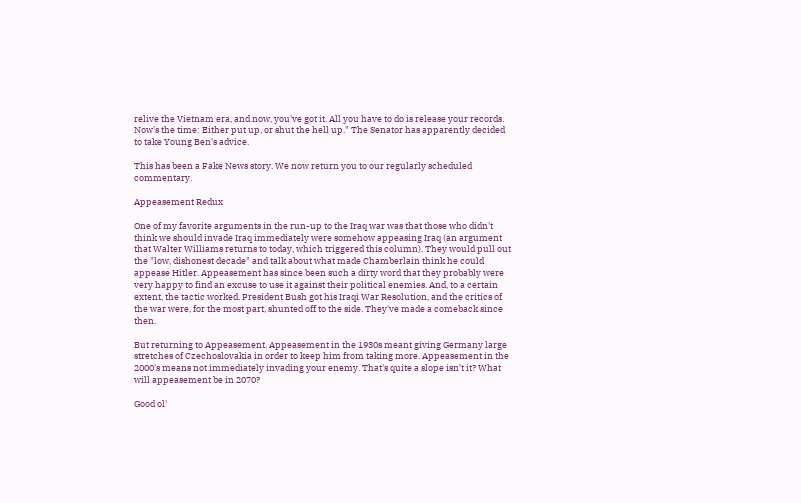relive the Vietnam era, and now, you've got it. All you have to do is release your records. Now's the time: Either put up, or shut the hell up." The Senator has apparently decided to take Young Ben's advice.

This has been a Fake News story. We now return you to our regularly scheduled commentary.

Appeasement Redux

One of my favorite arguments in the run-up to the Iraq war was that those who didn't think we should invade Iraq immediately were somehow appeasing Iraq (an argument that Walter Williams returns to today, which triggered this column). They would pull out the "low, dishonest decade" and talk about what made Chamberlain think he could appease Hitler. Appeasement has since been such a dirty word that they probably were very happy to find an excuse to use it against their political enemies. And, to a certain extent, the tactic worked. President Bush got his Iraqi War Resolution, and the critics of the war were, for the most part, shunted off to the side. They've made a comeback since then.

But returning to Appeasement. Appeasement in the 1930s meant giving Germany large stretches of Czechoslovakia in order to keep him from taking more. Appeasement in the 2000's means not immediately invading your enemy. That's quite a slope isn't it? What will appeasement be in 2070?

Good ol'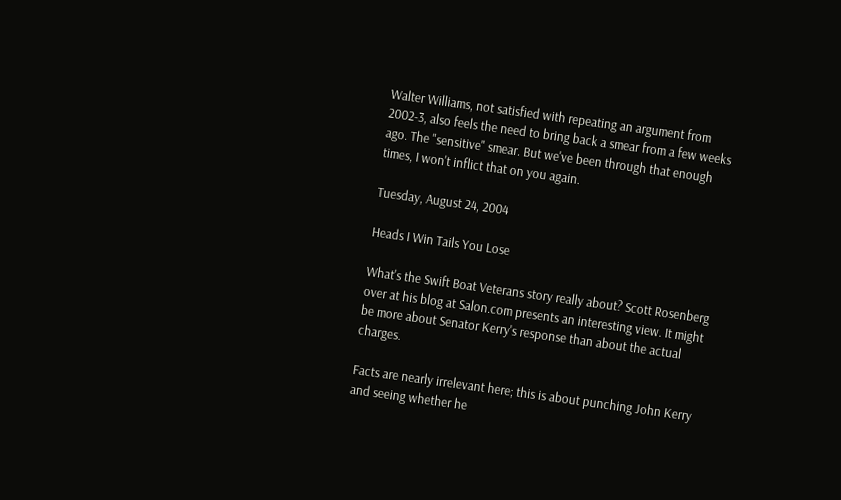Walter Williams, not satisfied with repeating an argument from 2002-3, also feels the need to bring back a smear from a few weeks ago. The "sensitive" smear. But we've been through that enough times, I won't inflict that on you again.

Tuesday, August 24, 2004

Heads I Win Tails You Lose

What's the Swift Boat Veterans story really about? Scott Rosenberg over at his blog at Salon.com presents an interesting view. It might be more about Senator Kerry's response than about the actual charges.

Facts are nearly irrelevant here; this is about punching John Kerry and seeing whether he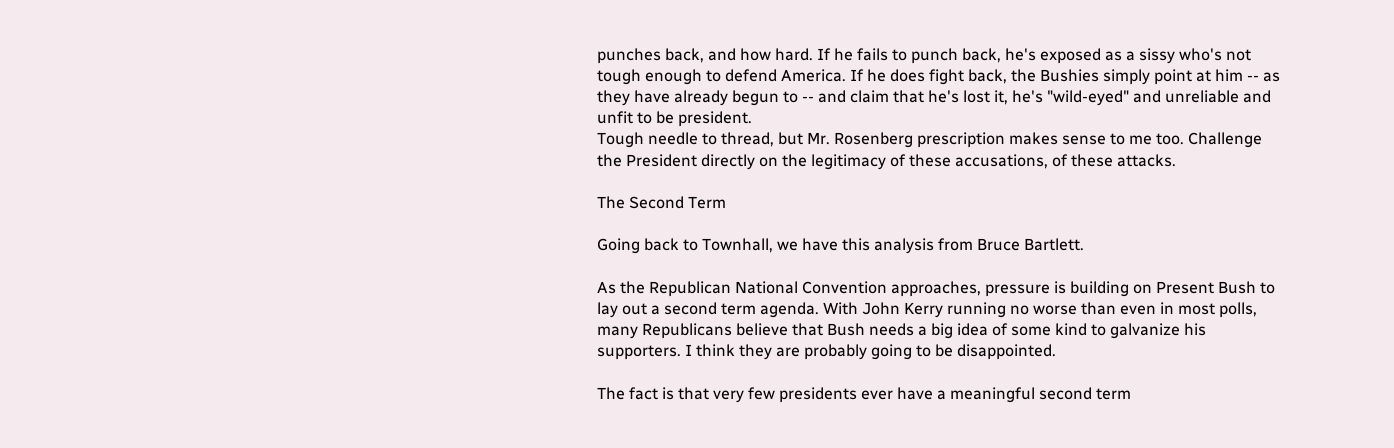punches back, and how hard. If he fails to punch back, he's exposed as a sissy who's not tough enough to defend America. If he does fight back, the Bushies simply point at him -- as they have already begun to -- and claim that he's lost it, he's "wild-eyed" and unreliable and unfit to be president.
Tough needle to thread, but Mr. Rosenberg prescription makes sense to me too. Challenge the President directly on the legitimacy of these accusations, of these attacks.

The Second Term

Going back to Townhall, we have this analysis from Bruce Bartlett.

As the Republican National Convention approaches, pressure is building on Present Bush to lay out a second term agenda. With John Kerry running no worse than even in most polls, many Republicans believe that Bush needs a big idea of some kind to galvanize his supporters. I think they are probably going to be disappointed.

The fact is that very few presidents ever have a meaningful second term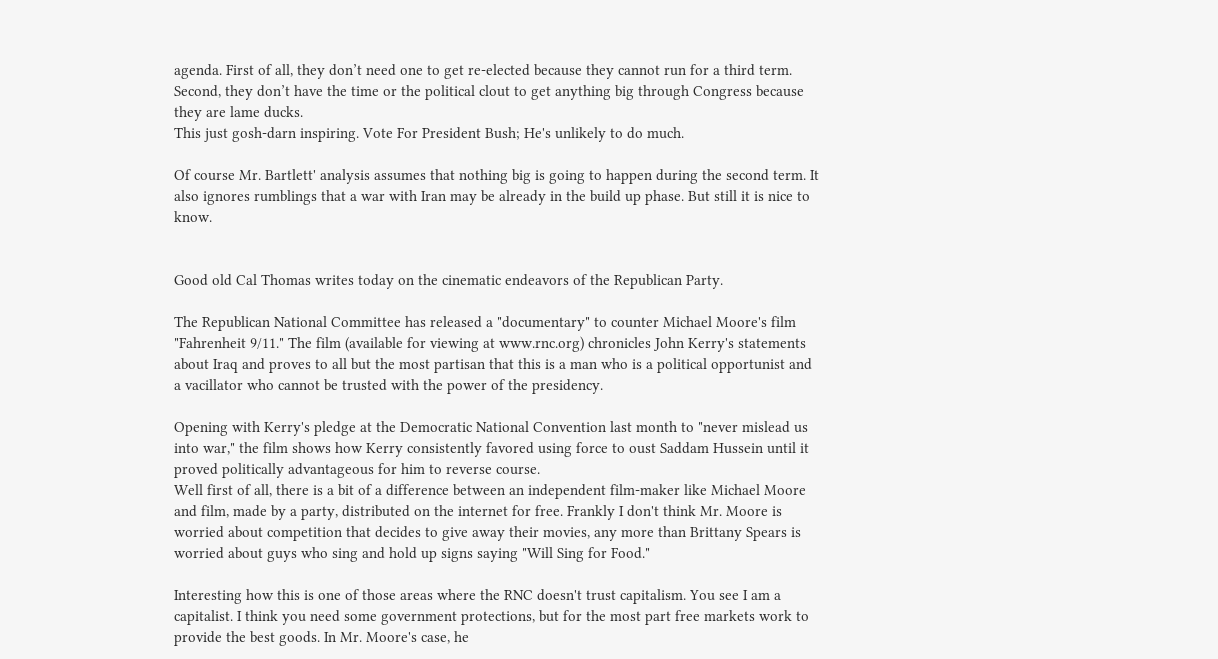agenda. First of all, they don’t need one to get re-elected because they cannot run for a third term. Second, they don’t have the time or the political clout to get anything big through Congress because they are lame ducks.
This just gosh-darn inspiring. Vote For President Bush; He's unlikely to do much.

Of course Mr. Bartlett' analysis assumes that nothing big is going to happen during the second term. It also ignores rumblings that a war with Iran may be already in the build up phase. But still it is nice to know.


Good old Cal Thomas writes today on the cinematic endeavors of the Republican Party.

The Republican National Committee has released a "documentary" to counter Michael Moore's film "Fahrenheit 9/11." The film (available for viewing at www.rnc.org) chronicles John Kerry's statements about Iraq and proves to all but the most partisan that this is a man who is a political opportunist and a vacillator who cannot be trusted with the power of the presidency.

Opening with Kerry's pledge at the Democratic National Convention last month to "never mislead us into war," the film shows how Kerry consistently favored using force to oust Saddam Hussein until it proved politically advantageous for him to reverse course.
Well first of all, there is a bit of a difference between an independent film-maker like Michael Moore and film, made by a party, distributed on the internet for free. Frankly I don't think Mr. Moore is worried about competition that decides to give away their movies, any more than Brittany Spears is worried about guys who sing and hold up signs saying "Will Sing for Food."

Interesting how this is one of those areas where the RNC doesn't trust capitalism. You see I am a capitalist. I think you need some government protections, but for the most part free markets work to provide the best goods. In Mr. Moore's case, he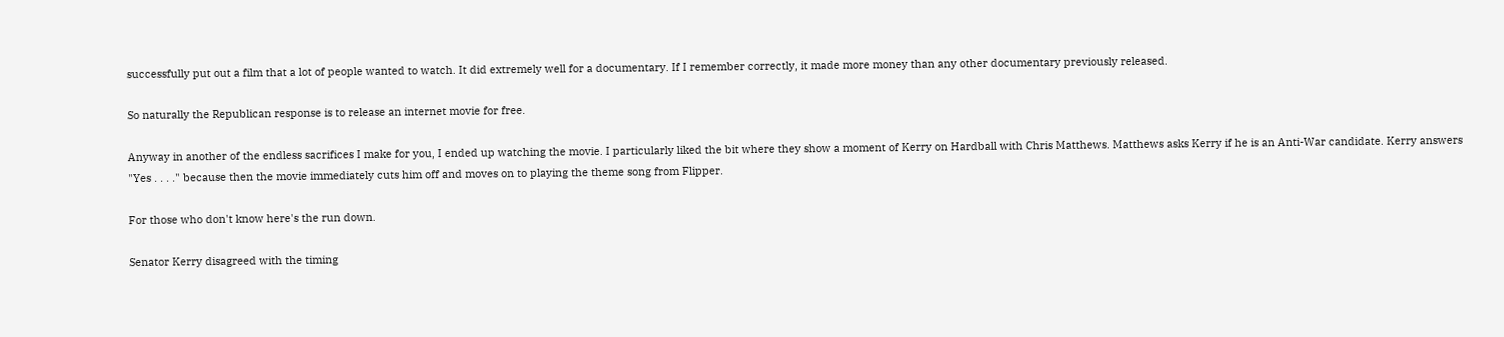successfully put out a film that a lot of people wanted to watch. It did extremely well for a documentary. If I remember correctly, it made more money than any other documentary previously released.

So naturally the Republican response is to release an internet movie for free.

Anyway in another of the endless sacrifices I make for you, I ended up watching the movie. I particularly liked the bit where they show a moment of Kerry on Hardball with Chris Matthews. Matthews asks Kerry if he is an Anti-War candidate. Kerry answers "Yes . . . ." because then the movie immediately cuts him off and moves on to playing the theme song from Flipper.

For those who don't know here's the run down.

Senator Kerry disagreed with the timing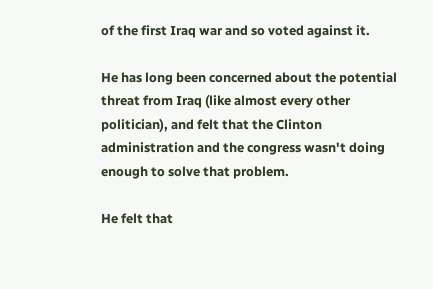of the first Iraq war and so voted against it.

He has long been concerned about the potential threat from Iraq (like almost every other politician), and felt that the Clinton administration and the congress wasn't doing enough to solve that problem.

He felt that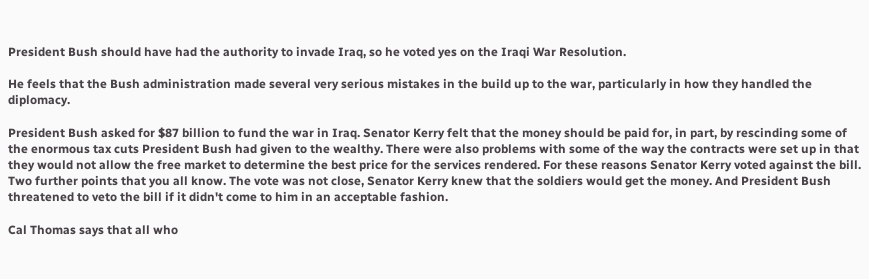President Bush should have had the authority to invade Iraq, so he voted yes on the Iraqi War Resolution.

He feels that the Bush administration made several very serious mistakes in the build up to the war, particularly in how they handled the diplomacy.

President Bush asked for $87 billion to fund the war in Iraq. Senator Kerry felt that the money should be paid for, in part, by rescinding some of the enormous tax cuts President Bush had given to the wealthy. There were also problems with some of the way the contracts were set up in that they would not allow the free market to determine the best price for the services rendered. For these reasons Senator Kerry voted against the bill. Two further points that you all know. The vote was not close, Senator Kerry knew that the soldiers would get the money. And President Bush threatened to veto the bill if it didn't come to him in an acceptable fashion.

Cal Thomas says that all who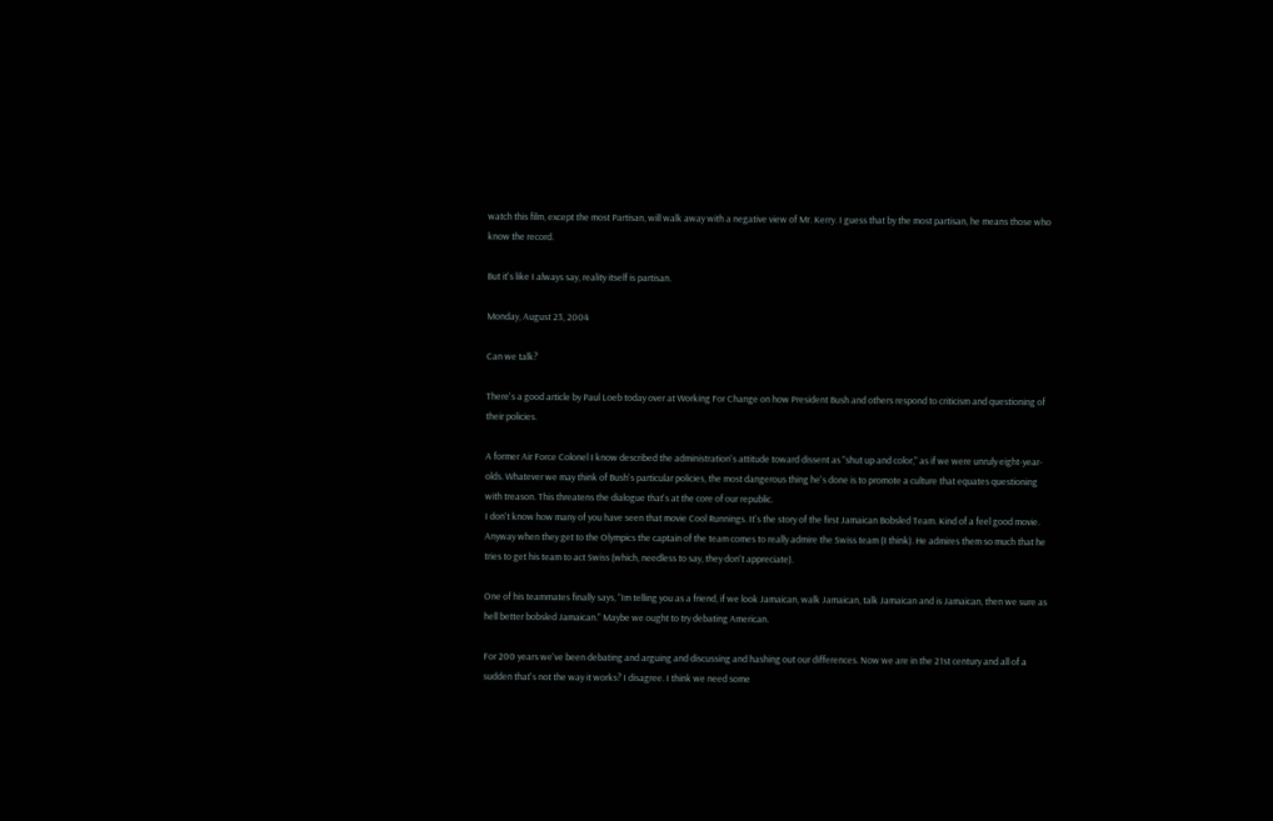watch this film, except the most Partisan, will walk away with a negative view of Mr. Kerry. I guess that by the most partisan, he means those who know the record.

But it's like I always say, reality itself is partisan.

Monday, August 23, 2004

Can we talk?

There's a good article by Paul Loeb today over at Working For Change on how President Bush and others respond to criticism and questioning of their policies.

A former Air Force Colonel I know described the administration's attitude toward dissent as "shut up and color," as if we were unruly eight-year-olds. Whatever we may think of Bush's particular policies, the most dangerous thing he's done is to promote a culture that equates questioning with treason. This threatens the dialogue that's at the core of our republic.
I don't know how many of you have seen that movie Cool Runnings. It's the story of the first Jamaican Bobsled Team. Kind of a feel good movie. Anyway when they get to the Olympics the captain of the team comes to really admire the Swiss team (I think). He admires them so much that he tries to get his team to act Swiss (which, needless to say, they don't appreciate).

One of his teammates finally says, "Im telling you as a friend, if we look Jamaican, walk Jamaican, talk Jamaican and is Jamaican, then we sure as hell better bobsled Jamaican." Maybe we ought to try debating American.

For 200 years we've been debating and arguing and discussing and hashing out our differences. Now we are in the 21st century and all of a sudden that's not the way it works? I disagree. I think we need some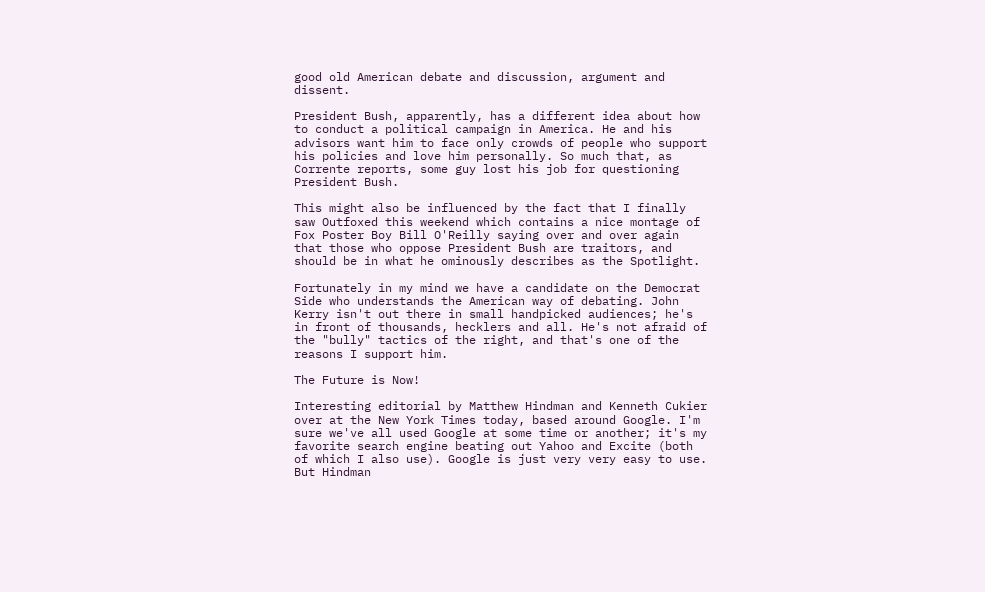good old American debate and discussion, argument and dissent.

President Bush, apparently, has a different idea about how to conduct a political campaign in America. He and his advisors want him to face only crowds of people who support his policies and love him personally. So much that, as Corrente reports, some guy lost his job for questioning President Bush.

This might also be influenced by the fact that I finally saw Outfoxed this weekend which contains a nice montage of Fox Poster Boy Bill O'Reilly saying over and over again that those who oppose President Bush are traitors, and should be in what he ominously describes as the Spotlight.

Fortunately in my mind we have a candidate on the Democrat Side who understands the American way of debating. John Kerry isn't out there in small handpicked audiences; he's in front of thousands, hecklers and all. He's not afraid of the "bully" tactics of the right, and that's one of the reasons I support him.

The Future is Now!

Interesting editorial by Matthew Hindman and Kenneth Cukier over at the New York Times today, based around Google. I'm sure we've all used Google at some time or another; it's my favorite search engine beating out Yahoo and Excite (both of which I also use). Google is just very very easy to use. But Hindman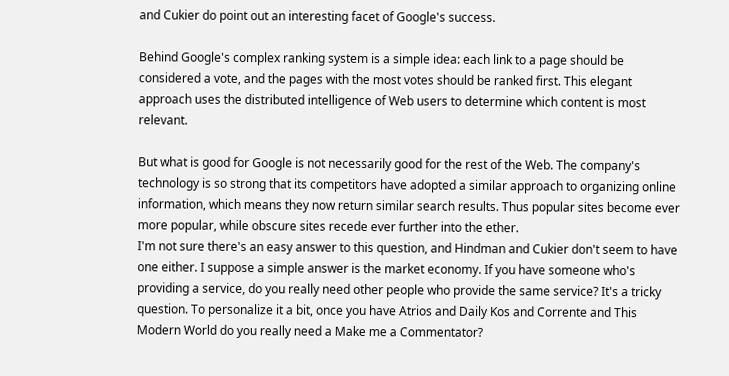and Cukier do point out an interesting facet of Google's success.

Behind Google's complex ranking system is a simple idea: each link to a page should be considered a vote, and the pages with the most votes should be ranked first. This elegant approach uses the distributed intelligence of Web users to determine which content is most relevant.

But what is good for Google is not necessarily good for the rest of the Web. The company's technology is so strong that its competitors have adopted a similar approach to organizing online information, which means they now return similar search results. Thus popular sites become ever more popular, while obscure sites recede ever further into the ether.
I'm not sure there's an easy answer to this question, and Hindman and Cukier don't seem to have one either. I suppose a simple answer is the market economy. If you have someone who's providing a service, do you really need other people who provide the same service? It's a tricky question. To personalize it a bit, once you have Atrios and Daily Kos and Corrente and This Modern World do you really need a Make me a Commentator?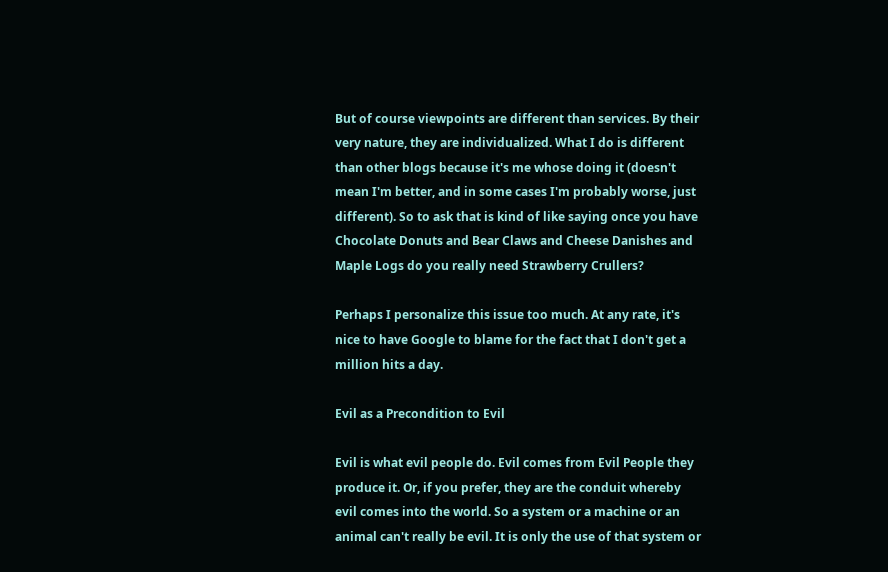But of course viewpoints are different than services. By their very nature, they are individualized. What I do is different than other blogs because it's me whose doing it (doesn't mean I'm better, and in some cases I'm probably worse, just different). So to ask that is kind of like saying once you have Chocolate Donuts and Bear Claws and Cheese Danishes and Maple Logs do you really need Strawberry Crullers?

Perhaps I personalize this issue too much. At any rate, it's nice to have Google to blame for the fact that I don't get a million hits a day.

Evil as a Precondition to Evil

Evil is what evil people do. Evil comes from Evil People they produce it. Or, if you prefer, they are the conduit whereby evil comes into the world. So a system or a machine or an animal can't really be evil. It is only the use of that system or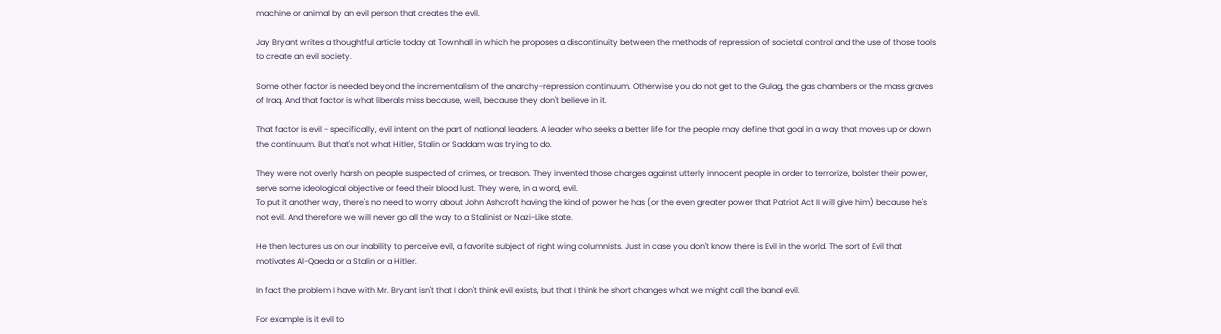machine or animal by an evil person that creates the evil.

Jay Bryant writes a thoughtful article today at Townhall in which he proposes a discontinuity between the methods of repression of societal control and the use of those tools to create an evil society.

Some other factor is needed beyond the incrementalism of the anarchy-repression continuum. Otherwise you do not get to the Gulag, the gas chambers or the mass graves of Iraq. And that factor is what liberals miss because, well, because they don't believe in it.

That factor is evil - specifically, evil intent on the part of national leaders. A leader who seeks a better life for the people may define that goal in a way that moves up or down the continuum. But that's not what Hitler, Stalin or Saddam was trying to do.

They were not overly harsh on people suspected of crimes, or treason. They invented those charges against utterly innocent people in order to terrorize, bolster their power, serve some ideological objective or feed their blood lust. They were, in a word, evil.
To put it another way, there's no need to worry about John Ashcroft having the kind of power he has (or the even greater power that Patriot Act II will give him) because he's not evil. And therefore we will never go all the way to a Stalinist or Nazi-Like state.

He then lectures us on our inability to perceive evil, a favorite subject of right wing columnists. Just in case you don't know there is Evil in the world. The sort of Evil that motivates Al-Qaeda or a Stalin or a Hitler.

In fact the problem I have with Mr. Bryant isn't that I don't think evil exists, but that I think he short changes what we might call the banal evil.

For example is it evil to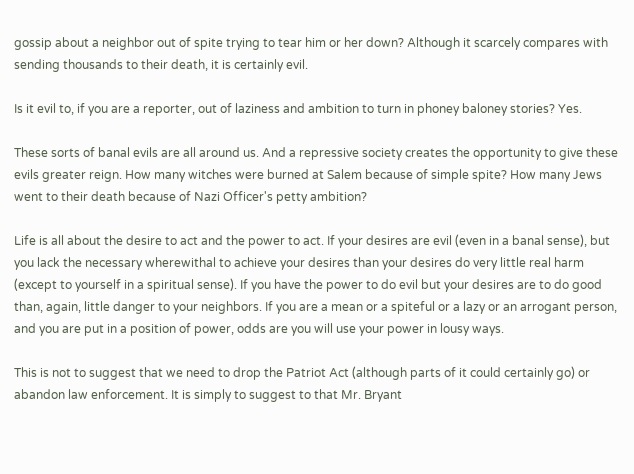gossip about a neighbor out of spite trying to tear him or her down? Although it scarcely compares with sending thousands to their death, it is certainly evil.

Is it evil to, if you are a reporter, out of laziness and ambition to turn in phoney baloney stories? Yes.

These sorts of banal evils are all around us. And a repressive society creates the opportunity to give these evils greater reign. How many witches were burned at Salem because of simple spite? How many Jews went to their death because of Nazi Officer's petty ambition?

Life is all about the desire to act and the power to act. If your desires are evil (even in a banal sense), but you lack the necessary wherewithal to achieve your desires than your desires do very little real harm (except to yourself in a spiritual sense). If you have the power to do evil but your desires are to do good than, again, little danger to your neighbors. If you are a mean or a spiteful or a lazy or an arrogant person, and you are put in a position of power, odds are you will use your power in lousy ways.

This is not to suggest that we need to drop the Patriot Act (although parts of it could certainly go) or abandon law enforcement. It is simply to suggest to that Mr. Bryant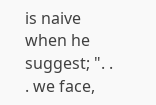is naive when he suggest; ". . . we face,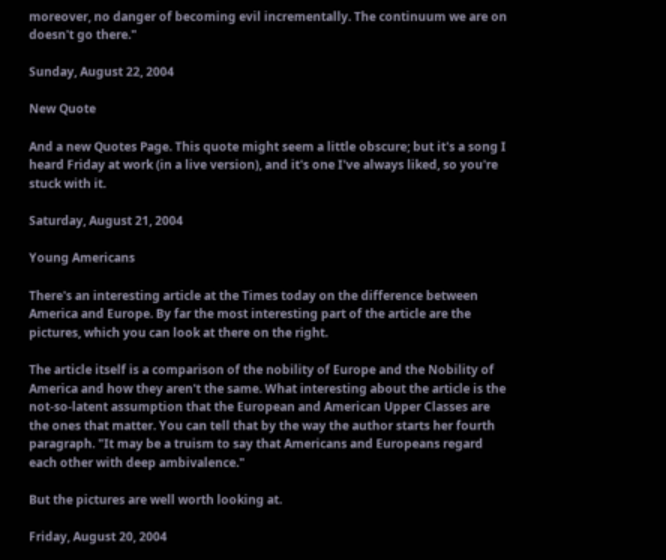moreover, no danger of becoming evil incrementally. The continuum we are on doesn't go there."

Sunday, August 22, 2004

New Quote

And a new Quotes Page. This quote might seem a little obscure; but it's a song I heard Friday at work (in a live version), and it's one I've always liked, so you're stuck with it.

Saturday, August 21, 2004

Young Americans

There's an interesting article at the Times today on the difference between America and Europe. By far the most interesting part of the article are the pictures, which you can look at there on the right.

The article itself is a comparison of the nobility of Europe and the Nobility of America and how they aren't the same. What interesting about the article is the not-so-latent assumption that the European and American Upper Classes are the ones that matter. You can tell that by the way the author starts her fourth paragraph. "It may be a truism to say that Americans and Europeans regard each other with deep ambivalence."

But the pictures are well worth looking at.

Friday, August 20, 2004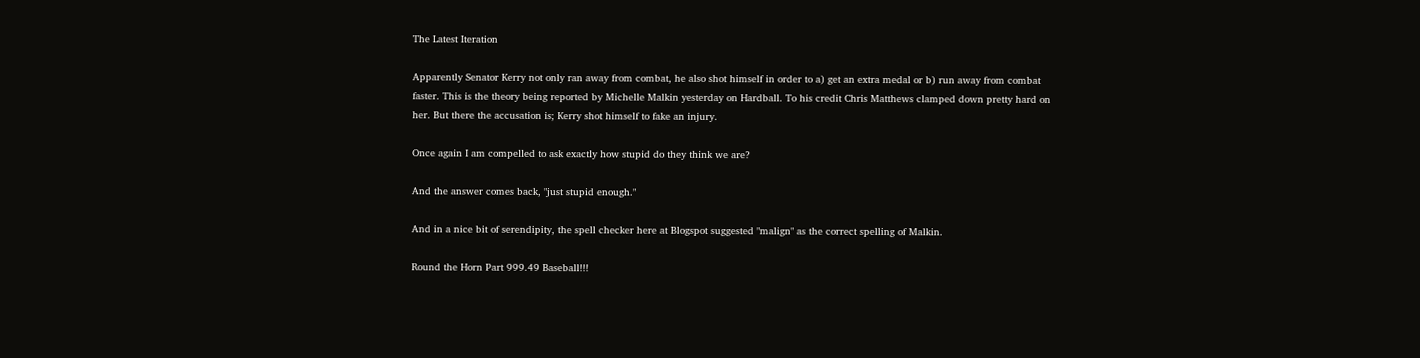The Latest Iteration

Apparently Senator Kerry not only ran away from combat, he also shot himself in order to a) get an extra medal or b) run away from combat faster. This is the theory being reported by Michelle Malkin yesterday on Hardball. To his credit Chris Matthews clamped down pretty hard on her. But there the accusation is; Kerry shot himself to fake an injury.

Once again I am compelled to ask exactly how stupid do they think we are?

And the answer comes back, "just stupid enough."

And in a nice bit of serendipity, the spell checker here at Blogspot suggested "malign" as the correct spelling of Malkin.

Round the Horn Part 999.49 Baseball!!!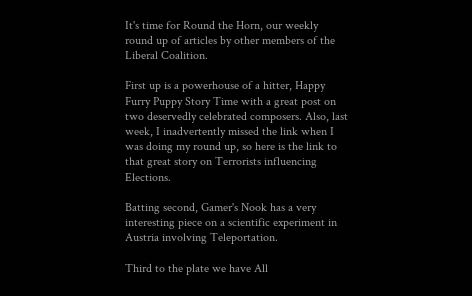It's time for Round the Horn, our weekly round up of articles by other members of the Liberal Coalition.

First up is a powerhouse of a hitter, Happy Furry Puppy Story Time with a great post on two deservedly celebrated composers. Also, last week, I inadvertently missed the link when I was doing my round up, so here is the link to that great story on Terrorists influencing Elections.

Batting second, Gamer's Nook has a very interesting piece on a scientific experiment in Austria involving Teleportation.

Third to the plate we have All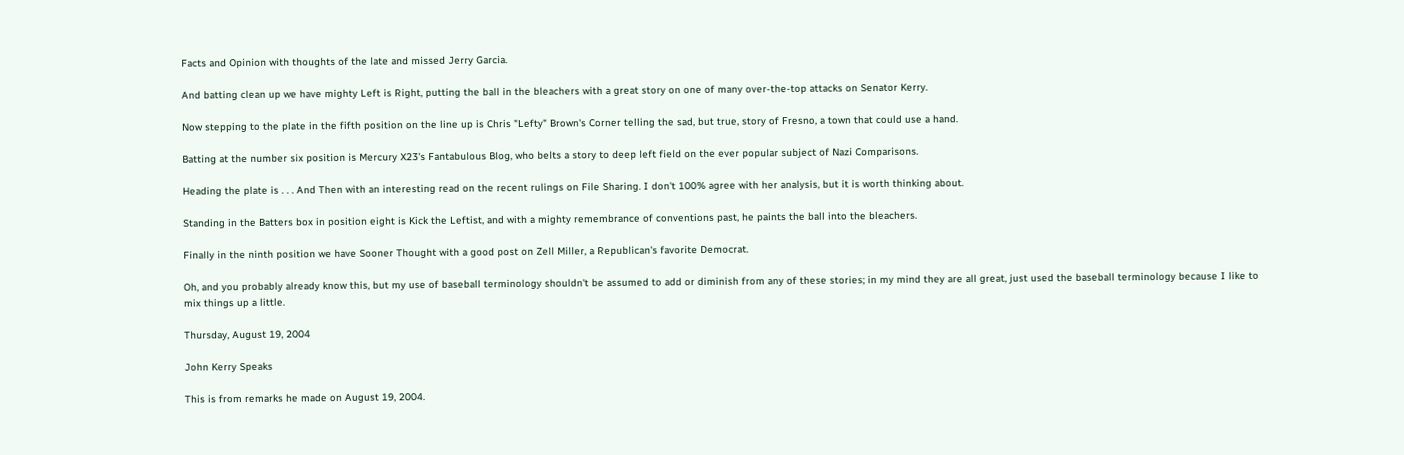Facts and Opinion with thoughts of the late and missed Jerry Garcia.

And batting clean up we have mighty Left is Right, putting the ball in the bleachers with a great story on one of many over-the-top attacks on Senator Kerry.

Now stepping to the plate in the fifth position on the line up is Chris "Lefty" Brown's Corner telling the sad, but true, story of Fresno, a town that could use a hand.

Batting at the number six position is Mercury X23's Fantabulous Blog, who belts a story to deep left field on the ever popular subject of Nazi Comparisons.

Heading the plate is . . . And Then with an interesting read on the recent rulings on File Sharing. I don't 100% agree with her analysis, but it is worth thinking about.

Standing in the Batters box in position eight is Kick the Leftist, and with a mighty remembrance of conventions past, he paints the ball into the bleachers.

Finally in the ninth position we have Sooner Thought with a good post on Zell Miller, a Republican's favorite Democrat.

Oh, and you probably already know this, but my use of baseball terminology shouldn't be assumed to add or diminish from any of these stories; in my mind they are all great, just used the baseball terminology because I like to mix things up a little.

Thursday, August 19, 2004

John Kerry Speaks

This is from remarks he made on August 19, 2004.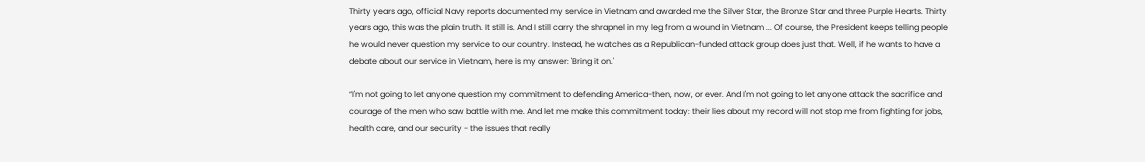Thirty years ago, official Navy reports documented my service in Vietnam and awarded me the Silver Star, the Bronze Star and three Purple Hearts. Thirty years ago, this was the plain truth. It still is. And I still carry the shrapnel in my leg from a wound in Vietnam ... Of course, the President keeps telling people he would never question my service to our country. Instead, he watches as a Republican-funded attack group does just that. Well, if he wants to have a debate about our service in Vietnam, here is my answer: 'Bring it on.'

“I'm not going to let anyone question my commitment to defending America-then, now, or ever. And I'm not going to let anyone attack the sacrifice and courage of the men who saw battle with me. And let me make this commitment today: their lies about my record will not stop me from fighting for jobs, health care, and our security - the issues that really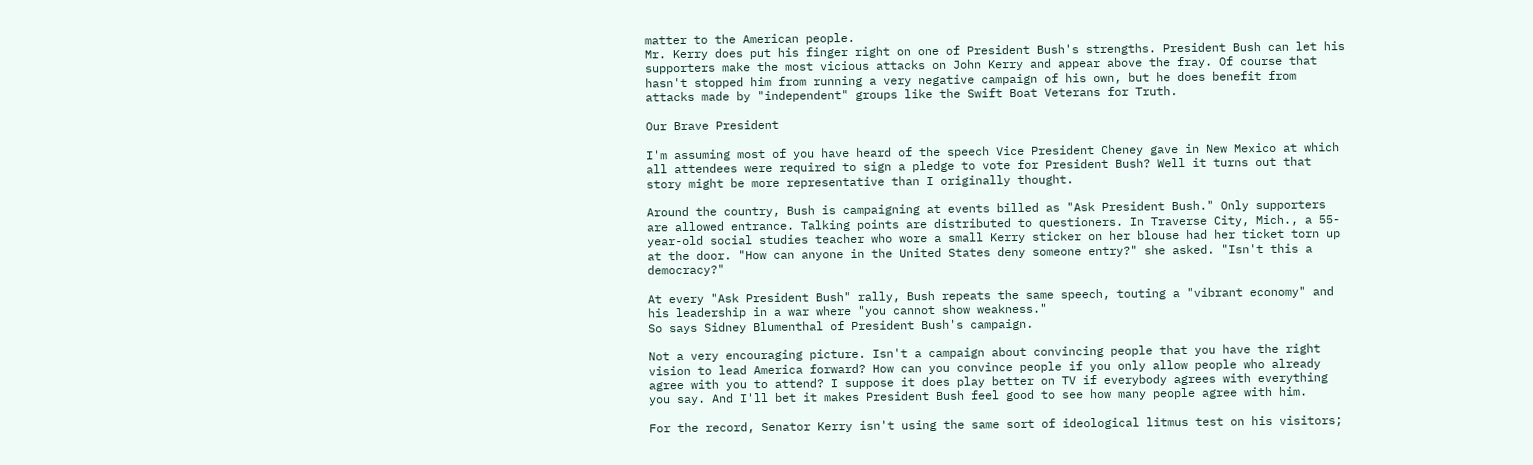matter to the American people.
Mr. Kerry does put his finger right on one of President Bush's strengths. President Bush can let his supporters make the most vicious attacks on John Kerry and appear above the fray. Of course that hasn't stopped him from running a very negative campaign of his own, but he does benefit from attacks made by "independent" groups like the Swift Boat Veterans for Truth.

Our Brave President

I'm assuming most of you have heard of the speech Vice President Cheney gave in New Mexico at which all attendees were required to sign a pledge to vote for President Bush? Well it turns out that story might be more representative than I originally thought.

Around the country, Bush is campaigning at events billed as "Ask President Bush." Only supporters are allowed entrance. Talking points are distributed to questioners. In Traverse City, Mich., a 55-year-old social studies teacher who wore a small Kerry sticker on her blouse had her ticket torn up at the door. "How can anyone in the United States deny someone entry?" she asked. "Isn't this a democracy?"

At every "Ask President Bush" rally, Bush repeats the same speech, touting a "vibrant economy" and his leadership in a war where "you cannot show weakness."
So says Sidney Blumenthal of President Bush's campaign.

Not a very encouraging picture. Isn't a campaign about convincing people that you have the right vision to lead America forward? How can you convince people if you only allow people who already agree with you to attend? I suppose it does play better on TV if everybody agrees with everything you say. And I'll bet it makes President Bush feel good to see how many people agree with him.

For the record, Senator Kerry isn't using the same sort of ideological litmus test on his visitors;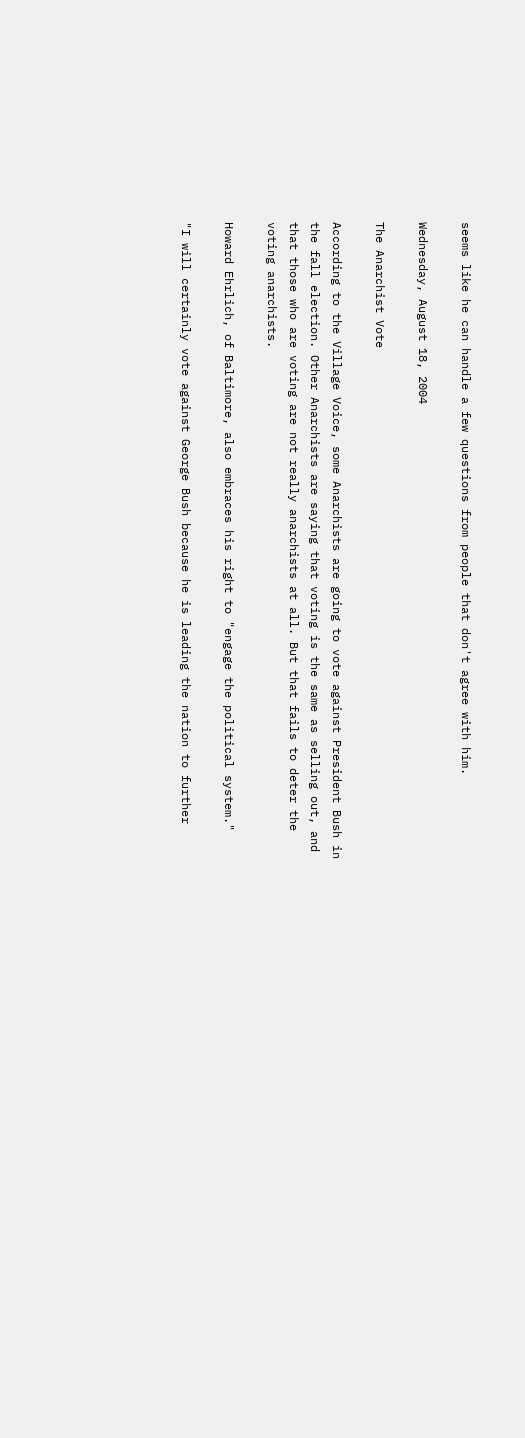seems like he can handle a few questions from people that don't agree with him.

Wednesday, August 18, 2004

The Anarchist Vote

According to the Village Voice, some Anarchists are going to vote against President Bush in the fall election. Other Anarchists are saying that voting is the same as selling out, and that those who are voting are not really anarchists at all. But that fails to deter the voting anarchists.

Howard Ehrlich, of Baltimore, also embraces his right to "engage the political system."

"I will certainly vote against George Bush because he is leading the nation to further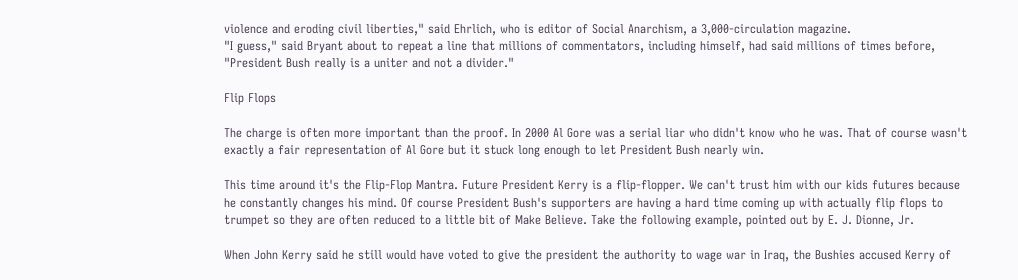violence and eroding civil liberties," said Ehrlich, who is editor of Social Anarchism, a 3,000-circulation magazine.
"I guess," said Bryant about to repeat a line that millions of commentators, including himself, had said millions of times before, "President Bush really is a uniter and not a divider."

Flip Flops

The charge is often more important than the proof. In 2000 Al Gore was a serial liar who didn't know who he was. That of course wasn't exactly a fair representation of Al Gore but it stuck long enough to let President Bush nearly win.

This time around it's the Flip-Flop Mantra. Future President Kerry is a flip-flopper. We can't trust him with our kids futures because he constantly changes his mind. Of course President Bush's supporters are having a hard time coming up with actually flip flops to trumpet so they are often reduced to a little bit of Make Believe. Take the following example, pointed out by E. J. Dionne, Jr.

When John Kerry said he still would have voted to give the president the authority to wage war in Iraq, the Bushies accused Kerry of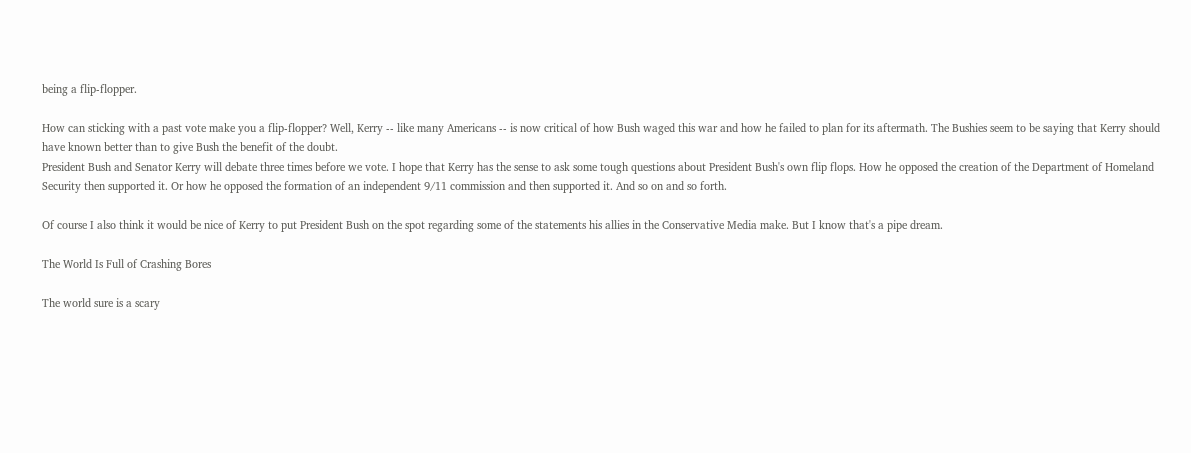being a flip-flopper.

How can sticking with a past vote make you a flip-flopper? Well, Kerry -- like many Americans -- is now critical of how Bush waged this war and how he failed to plan for its aftermath. The Bushies seem to be saying that Kerry should have known better than to give Bush the benefit of the doubt.
President Bush and Senator Kerry will debate three times before we vote. I hope that Kerry has the sense to ask some tough questions about President Bush's own flip flops. How he opposed the creation of the Department of Homeland Security then supported it. Or how he opposed the formation of an independent 9/11 commission and then supported it. And so on and so forth.

Of course I also think it would be nice of Kerry to put President Bush on the spot regarding some of the statements his allies in the Conservative Media make. But I know that's a pipe dream.

The World Is Full of Crashing Bores

The world sure is a scary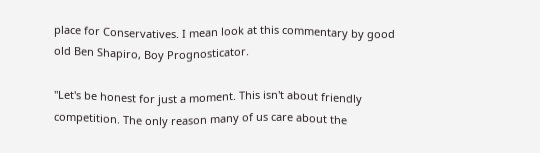place for Conservatives. I mean look at this commentary by good old Ben Shapiro, Boy Prognosticator.

"Let's be honest for just a moment. This isn't about friendly competition. The only reason many of us care about the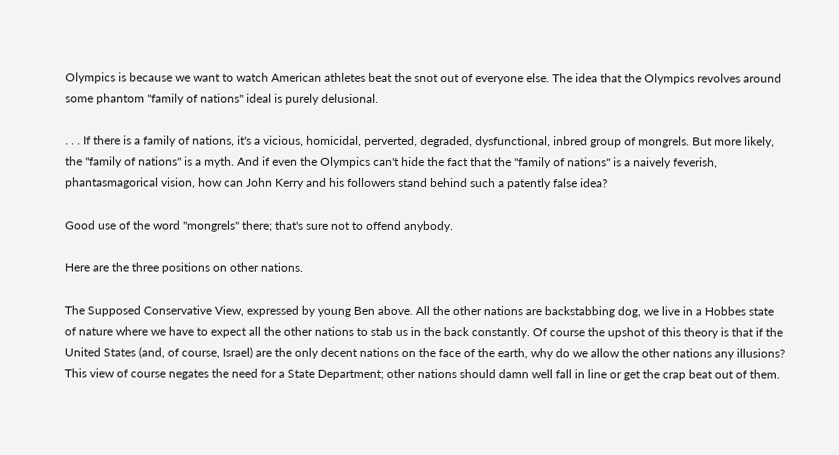Olympics is because we want to watch American athletes beat the snot out of everyone else. The idea that the Olympics revolves around some phantom "family of nations" ideal is purely delusional.

. . . If there is a family of nations, it's a vicious, homicidal, perverted, degraded, dysfunctional, inbred group of mongrels. But more likely, the "family of nations" is a myth. And if even the Olympics can't hide the fact that the "family of nations" is a naively feverish, phantasmagorical vision, how can John Kerry and his followers stand behind such a patently false idea?

Good use of the word "mongrels" there; that's sure not to offend anybody.

Here are the three positions on other nations.

The Supposed Conservative View, expressed by young Ben above. All the other nations are backstabbing dog, we live in a Hobbes state of nature where we have to expect all the other nations to stab us in the back constantly. Of course the upshot of this theory is that if the United States (and, of course, Israel) are the only decent nations on the face of the earth, why do we allow the other nations any illusions? This view of course negates the need for a State Department; other nations should damn well fall in line or get the crap beat out of them.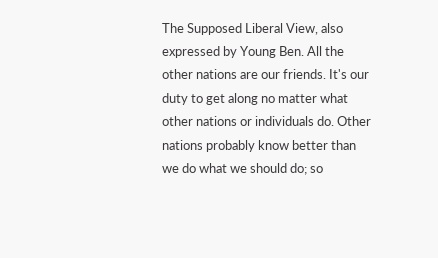The Supposed Liberal View, also expressed by Young Ben. All the other nations are our friends. It's our duty to get along no matter what other nations or individuals do. Other nations probably know better than we do what we should do; so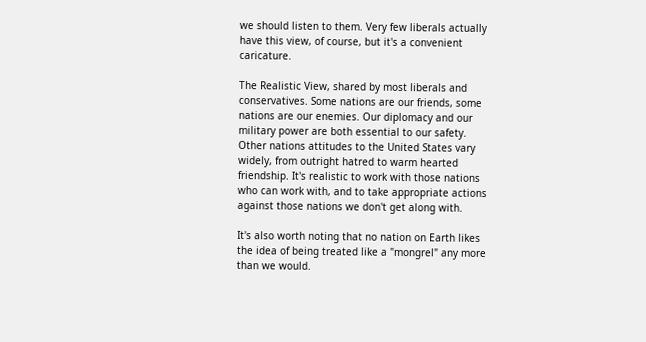we should listen to them. Very few liberals actually have this view, of course, but it's a convenient caricature.

The Realistic View, shared by most liberals and conservatives. Some nations are our friends, some nations are our enemies. Our diplomacy and our military power are both essential to our safety. Other nations attitudes to the United States vary widely, from outright hatred to warm hearted friendship. It's realistic to work with those nations who can work with, and to take appropriate actions against those nations we don't get along with.

It's also worth noting that no nation on Earth likes the idea of being treated like a "mongrel" any more than we would.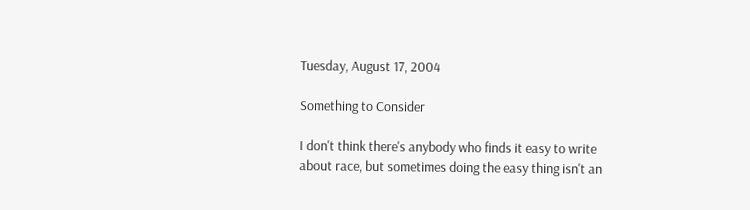Tuesday, August 17, 2004

Something to Consider

I don't think there's anybody who finds it easy to write about race, but sometimes doing the easy thing isn't an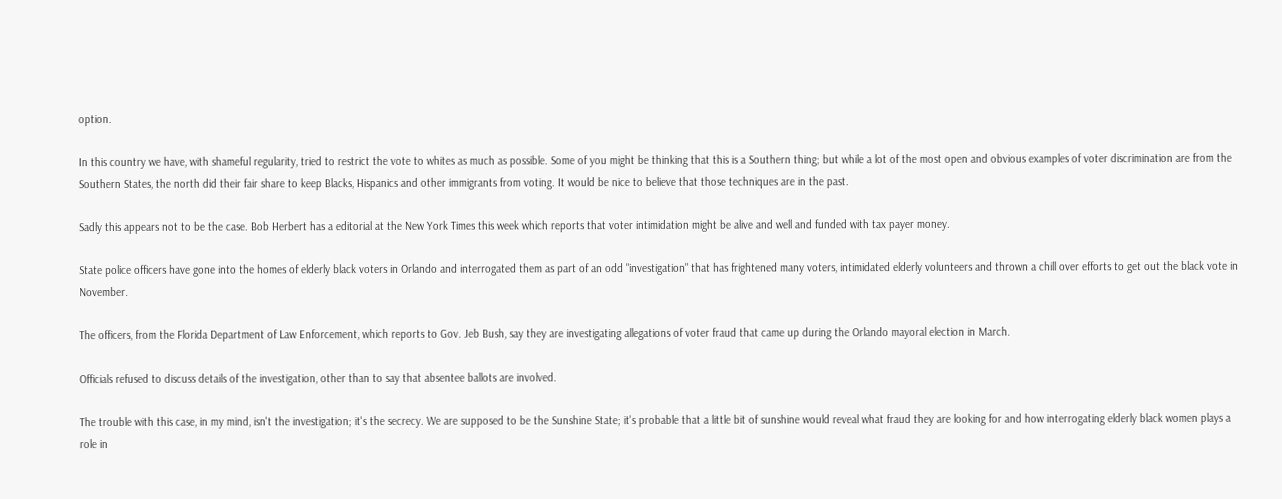option.

In this country we have, with shameful regularity, tried to restrict the vote to whites as much as possible. Some of you might be thinking that this is a Southern thing; but while a lot of the most open and obvious examples of voter discrimination are from the Southern States, the north did their fair share to keep Blacks, Hispanics and other immigrants from voting. It would be nice to believe that those techniques are in the past.

Sadly this appears not to be the case. Bob Herbert has a editorial at the New York Times this week which reports that voter intimidation might be alive and well and funded with tax payer money.

State police officers have gone into the homes of elderly black voters in Orlando and interrogated them as part of an odd "investigation" that has frightened many voters, intimidated elderly volunteers and thrown a chill over efforts to get out the black vote in November.

The officers, from the Florida Department of Law Enforcement, which reports to Gov. Jeb Bush, say they are investigating allegations of voter fraud that came up during the Orlando mayoral election in March.

Officials refused to discuss details of the investigation, other than to say that absentee ballots are involved.

The trouble with this case, in my mind, isn't the investigation; it's the secrecy. We are supposed to be the Sunshine State; it's probable that a little bit of sunshine would reveal what fraud they are looking for and how interrogating elderly black women plays a role in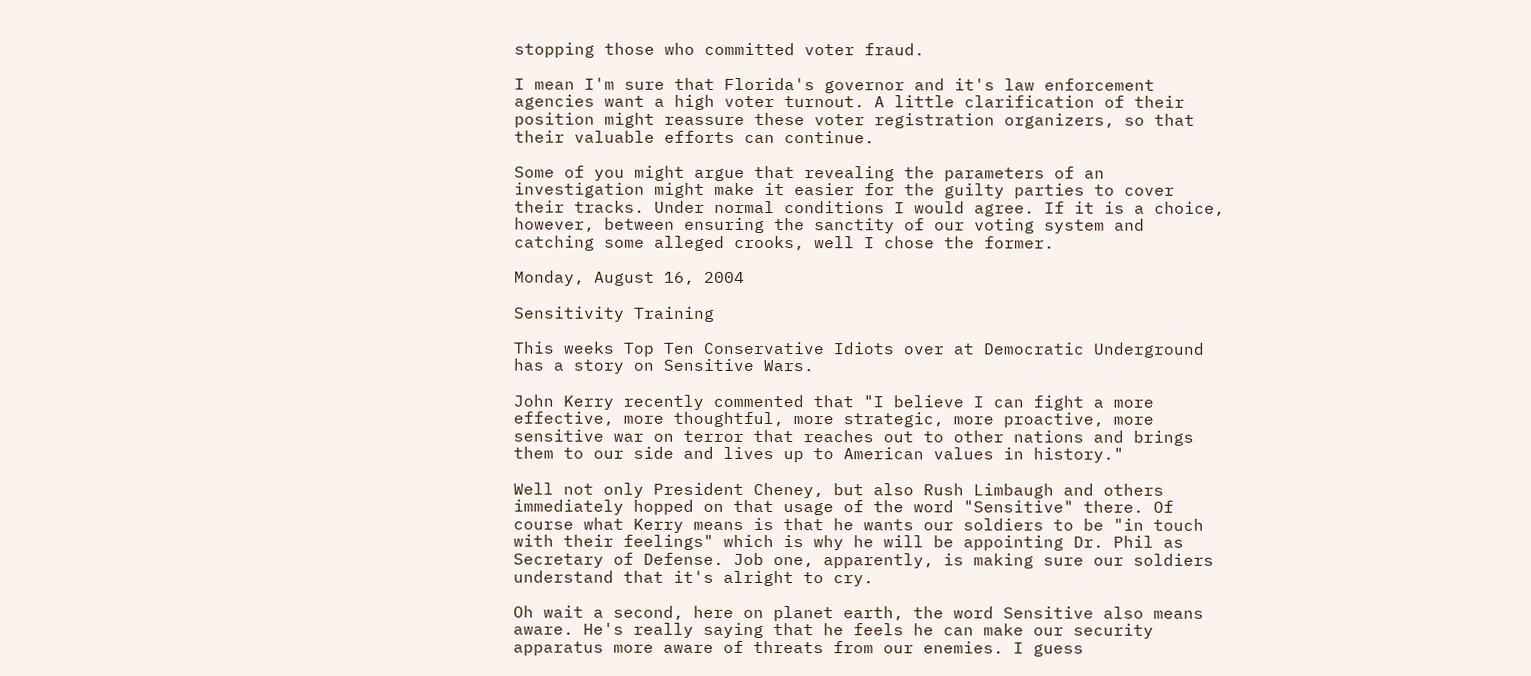stopping those who committed voter fraud.

I mean I'm sure that Florida's governor and it's law enforcement agencies want a high voter turnout. A little clarification of their position might reassure these voter registration organizers, so that their valuable efforts can continue.

Some of you might argue that revealing the parameters of an investigation might make it easier for the guilty parties to cover their tracks. Under normal conditions I would agree. If it is a choice, however, between ensuring the sanctity of our voting system and catching some alleged crooks, well I chose the former.

Monday, August 16, 2004

Sensitivity Training

This weeks Top Ten Conservative Idiots over at Democratic Underground has a story on Sensitive Wars.

John Kerry recently commented that "I believe I can fight a more effective, more thoughtful, more strategic, more proactive, more sensitive war on terror that reaches out to other nations and brings them to our side and lives up to American values in history."

Well not only President Cheney, but also Rush Limbaugh and others immediately hopped on that usage of the word "Sensitive" there. Of course what Kerry means is that he wants our soldiers to be "in touch with their feelings" which is why he will be appointing Dr. Phil as Secretary of Defense. Job one, apparently, is making sure our soldiers understand that it's alright to cry.

Oh wait a second, here on planet earth, the word Sensitive also means aware. He's really saying that he feels he can make our security apparatus more aware of threats from our enemies. I guess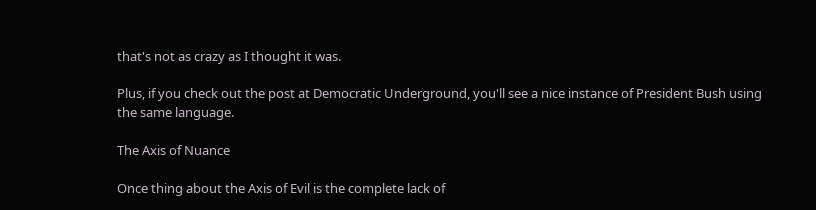that's not as crazy as I thought it was.

Plus, if you check out the post at Democratic Underground, you'll see a nice instance of President Bush using the same language.

The Axis of Nuance

Once thing about the Axis of Evil is the complete lack of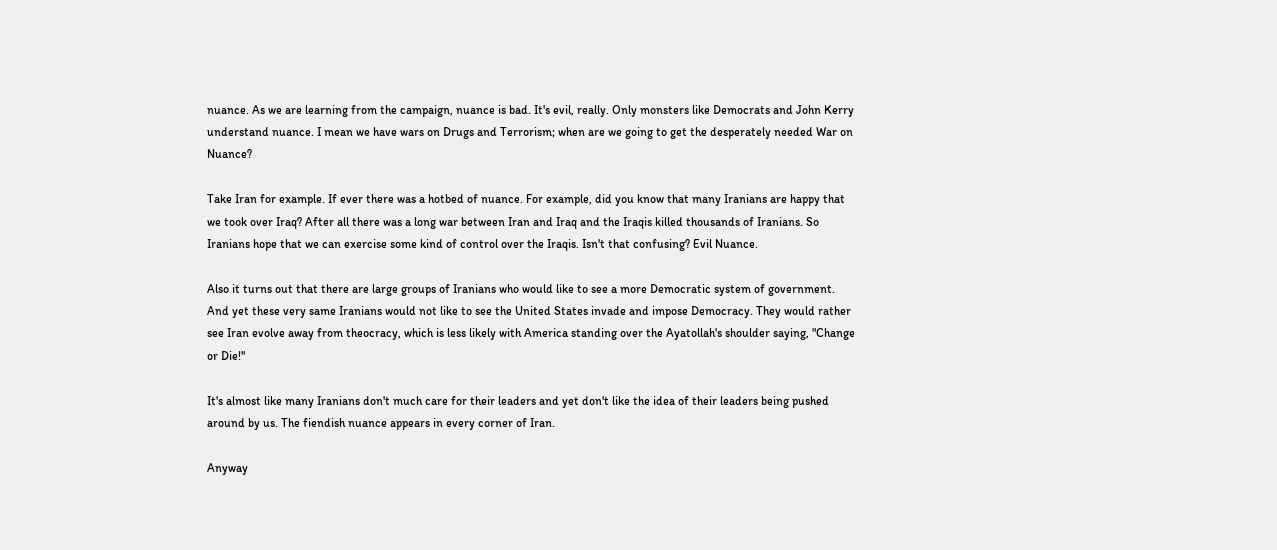nuance. As we are learning from the campaign, nuance is bad. It's evil, really. Only monsters like Democrats and John Kerry understand nuance. I mean we have wars on Drugs and Terrorism; when are we going to get the desperately needed War on Nuance?

Take Iran for example. If ever there was a hotbed of nuance. For example, did you know that many Iranians are happy that we took over Iraq? After all there was a long war between Iran and Iraq and the Iraqis killed thousands of Iranians. So Iranians hope that we can exercise some kind of control over the Iraqis. Isn't that confusing? Evil Nuance.

Also it turns out that there are large groups of Iranians who would like to see a more Democratic system of government. And yet these very same Iranians would not like to see the United States invade and impose Democracy. They would rather see Iran evolve away from theocracy, which is less likely with America standing over the Ayatollah's shoulder saying, "Change or Die!"

It's almost like many Iranians don't much care for their leaders and yet don't like the idea of their leaders being pushed around by us. The fiendish nuance appears in every corner of Iran.

Anyway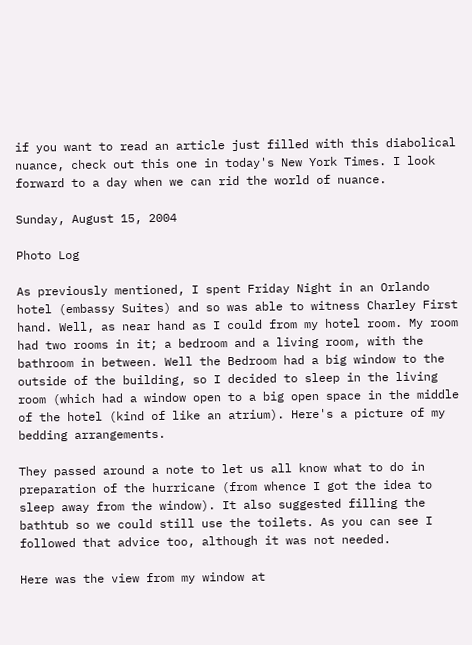if you want to read an article just filled with this diabolical nuance, check out this one in today's New York Times. I look forward to a day when we can rid the world of nuance.

Sunday, August 15, 2004

Photo Log

As previously mentioned, I spent Friday Night in an Orlando hotel (embassy Suites) and so was able to witness Charley First hand. Well, as near hand as I could from my hotel room. My room had two rooms in it; a bedroom and a living room, with the bathroom in between. Well the Bedroom had a big window to the outside of the building, so I decided to sleep in the living room (which had a window open to a big open space in the middle of the hotel (kind of like an atrium). Here's a picture of my bedding arrangements.

They passed around a note to let us all know what to do in preparation of the hurricane (from whence I got the idea to sleep away from the window). It also suggested filling the bathtub so we could still use the toilets. As you can see I followed that advice too, although it was not needed.

Here was the view from my window at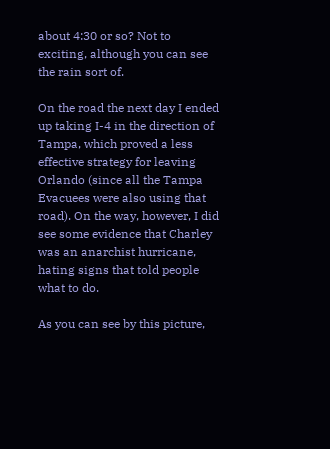about 4:30 or so? Not to exciting, although you can see the rain sort of.

On the road the next day I ended up taking I-4 in the direction of Tampa, which proved a less effective strategy for leaving Orlando (since all the Tampa Evacuees were also using that road). On the way, however, I did see some evidence that Charley was an anarchist hurricane, hating signs that told people what to do.

As you can see by this picture,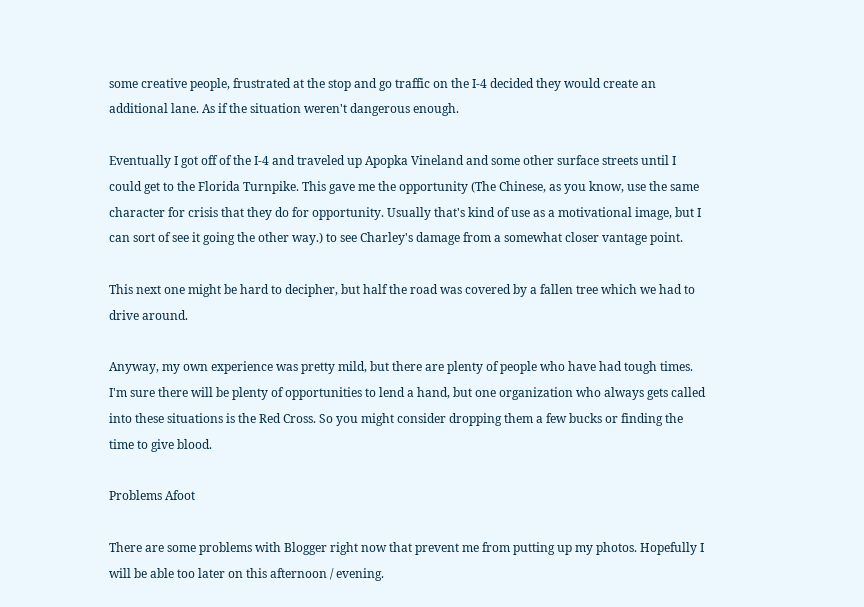some creative people, frustrated at the stop and go traffic on the I-4 decided they would create an additional lane. As if the situation weren't dangerous enough.

Eventually I got off of the I-4 and traveled up Apopka Vineland and some other surface streets until I could get to the Florida Turnpike. This gave me the opportunity (The Chinese, as you know, use the same character for crisis that they do for opportunity. Usually that's kind of use as a motivational image, but I can sort of see it going the other way.) to see Charley's damage from a somewhat closer vantage point.

This next one might be hard to decipher, but half the road was covered by a fallen tree which we had to drive around.

Anyway, my own experience was pretty mild, but there are plenty of people who have had tough times. I'm sure there will be plenty of opportunities to lend a hand, but one organization who always gets called into these situations is the Red Cross. So you might consider dropping them a few bucks or finding the time to give blood.

Problems Afoot

There are some problems with Blogger right now that prevent me from putting up my photos. Hopefully I will be able too later on this afternoon / evening.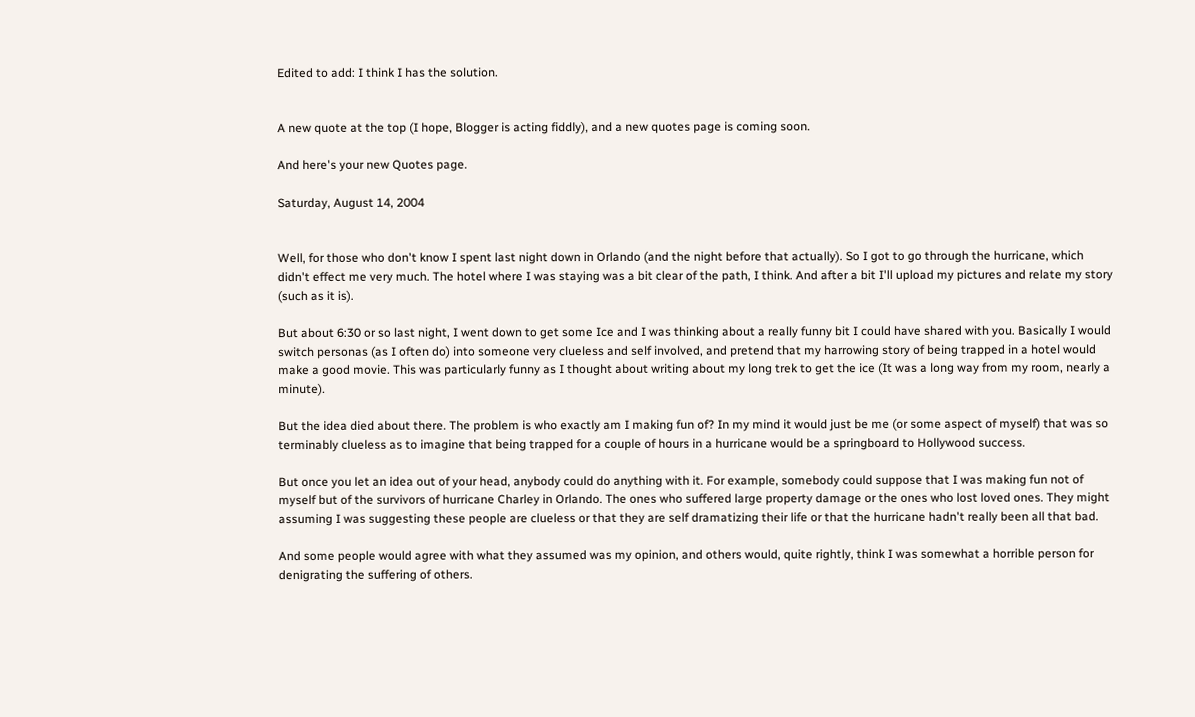Edited to add: I think I has the solution.


A new quote at the top (I hope, Blogger is acting fiddly), and a new quotes page is coming soon.

And here's your new Quotes page.

Saturday, August 14, 2004


Well, for those who don't know I spent last night down in Orlando (and the night before that actually). So I got to go through the hurricane, which didn't effect me very much. The hotel where I was staying was a bit clear of the path, I think. And after a bit I'll upload my pictures and relate my story (such as it is).

But about 6:30 or so last night, I went down to get some Ice and I was thinking about a really funny bit I could have shared with you. Basically I would switch personas (as I often do) into someone very clueless and self involved, and pretend that my harrowing story of being trapped in a hotel would make a good movie. This was particularly funny as I thought about writing about my long trek to get the ice (It was a long way from my room, nearly a minute).

But the idea died about there. The problem is who exactly am I making fun of? In my mind it would just be me (or some aspect of myself) that was so terminably clueless as to imagine that being trapped for a couple of hours in a hurricane would be a springboard to Hollywood success.

But once you let an idea out of your head, anybody could do anything with it. For example, somebody could suppose that I was making fun not of myself but of the survivors of hurricane Charley in Orlando. The ones who suffered large property damage or the ones who lost loved ones. They might assuming I was suggesting these people are clueless or that they are self dramatizing their life or that the hurricane hadn't really been all that bad.

And some people would agree with what they assumed was my opinion, and others would, quite rightly, think I was somewhat a horrible person for denigrating the suffering of others.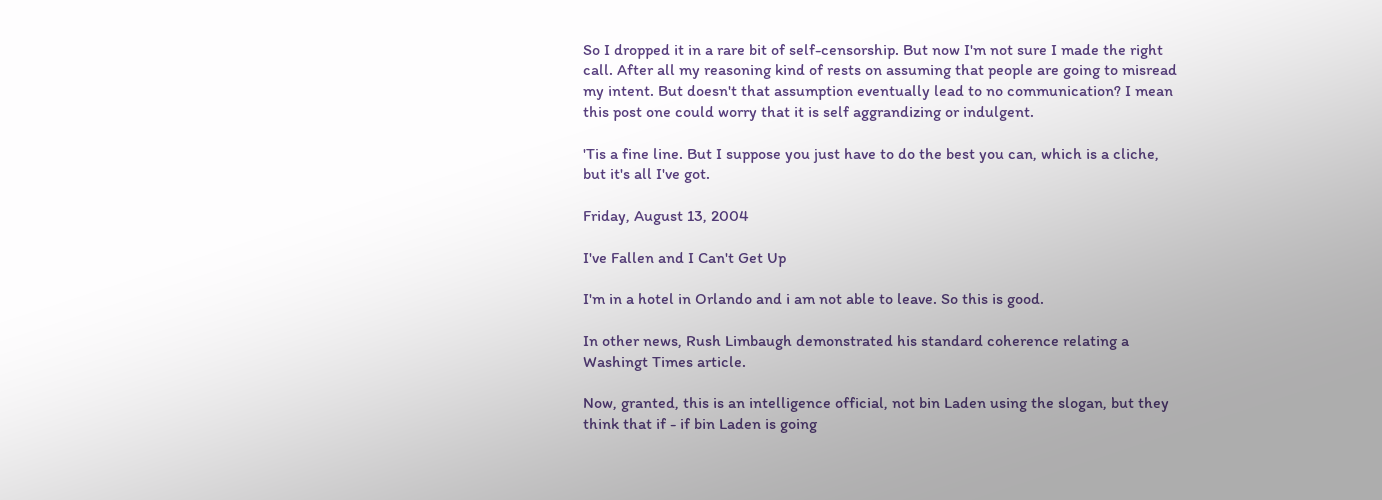So I dropped it in a rare bit of self-censorship. But now I'm not sure I made the right call. After all my reasoning kind of rests on assuming that people are going to misread my intent. But doesn't that assumption eventually lead to no communication? I mean this post one could worry that it is self aggrandizing or indulgent.

'Tis a fine line. But I suppose you just have to do the best you can, which is a cliche, but it's all I've got.

Friday, August 13, 2004

I've Fallen and I Can't Get Up

I'm in a hotel in Orlando and i am not able to leave. So this is good.

In other news, Rush Limbaugh demonstrated his standard coherence relating a Washingt Times article.

Now, granted, this is an intelligence official, not bin Laden using the slogan, but they think that if - if bin Laden is going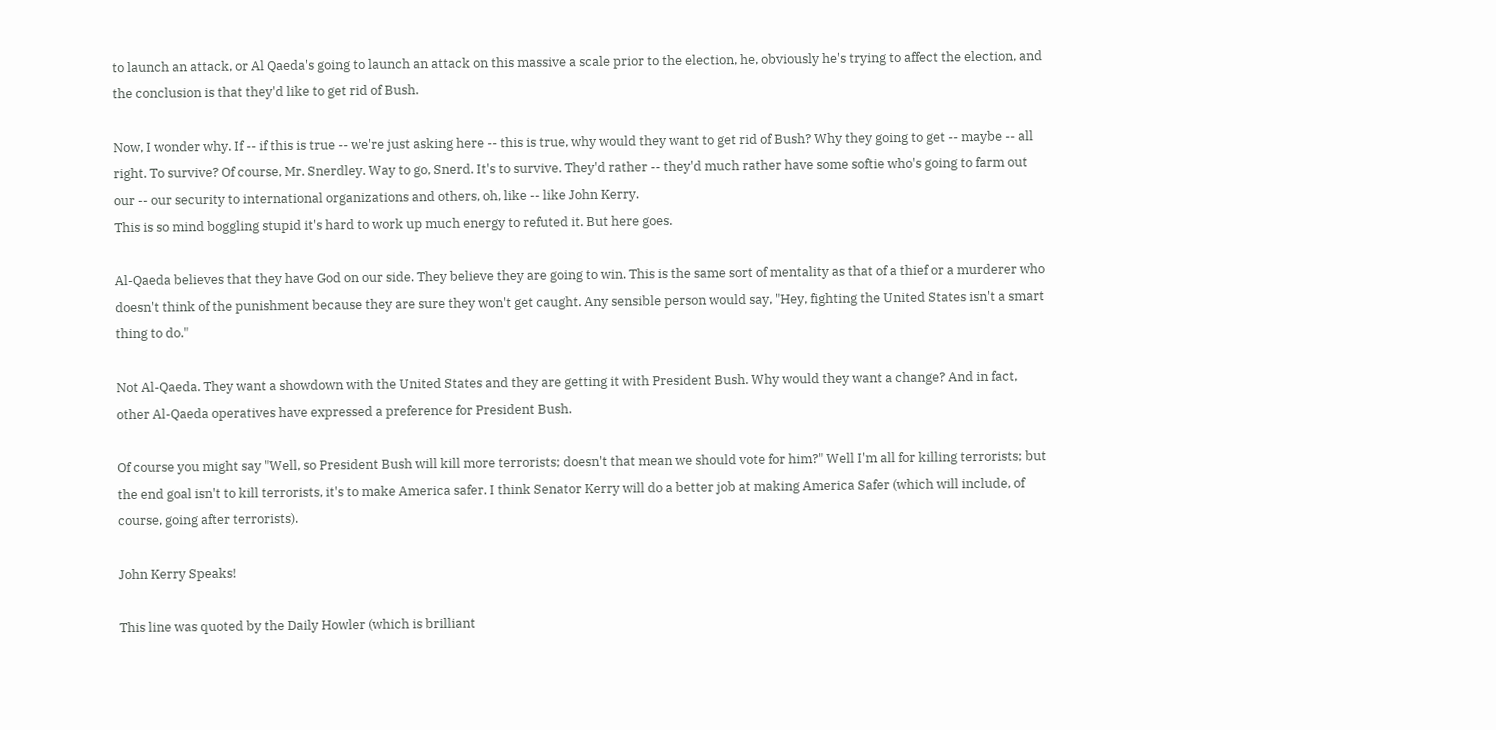to launch an attack, or Al Qaeda's going to launch an attack on this massive a scale prior to the election, he, obviously he's trying to affect the election, and the conclusion is that they'd like to get rid of Bush.

Now, I wonder why. If -- if this is true -- we're just asking here -- this is true, why would they want to get rid of Bush? Why they going to get -- maybe -- all right. To survive? Of course, Mr. Snerdley. Way to go, Snerd. It's to survive. They'd rather -- they'd much rather have some softie who's going to farm out our -- our security to international organizations and others, oh, like -- like John Kerry.
This is so mind boggling stupid it's hard to work up much energy to refuted it. But here goes.

Al-Qaeda believes that they have God on our side. They believe they are going to win. This is the same sort of mentality as that of a thief or a murderer who doesn't think of the punishment because they are sure they won't get caught. Any sensible person would say, "Hey, fighting the United States isn't a smart thing to do."

Not Al-Qaeda. They want a showdown with the United States and they are getting it with President Bush. Why would they want a change? And in fact, other Al-Qaeda operatives have expressed a preference for President Bush.

Of course you might say "Well, so President Bush will kill more terrorists; doesn't that mean we should vote for him?" Well I'm all for killing terrorists; but the end goal isn't to kill terrorists, it's to make America safer. I think Senator Kerry will do a better job at making America Safer (which will include, of course, going after terrorists).

John Kerry Speaks!

This line was quoted by the Daily Howler (which is brilliant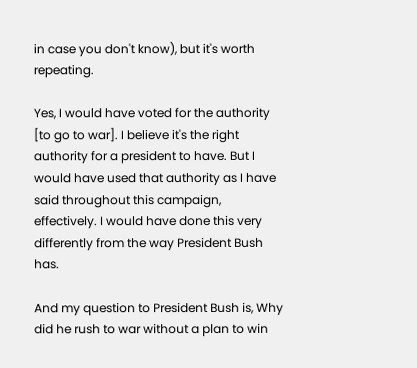in case you don't know), but it's worth repeating.

Yes, I would have voted for the authority [to go to war]. I believe it's the right authority for a president to have. But I would have used that authority as I have said throughout this campaign, effectively. I would have done this very differently from the way President Bush has.

And my question to President Bush is, Why did he rush to war without a plan to win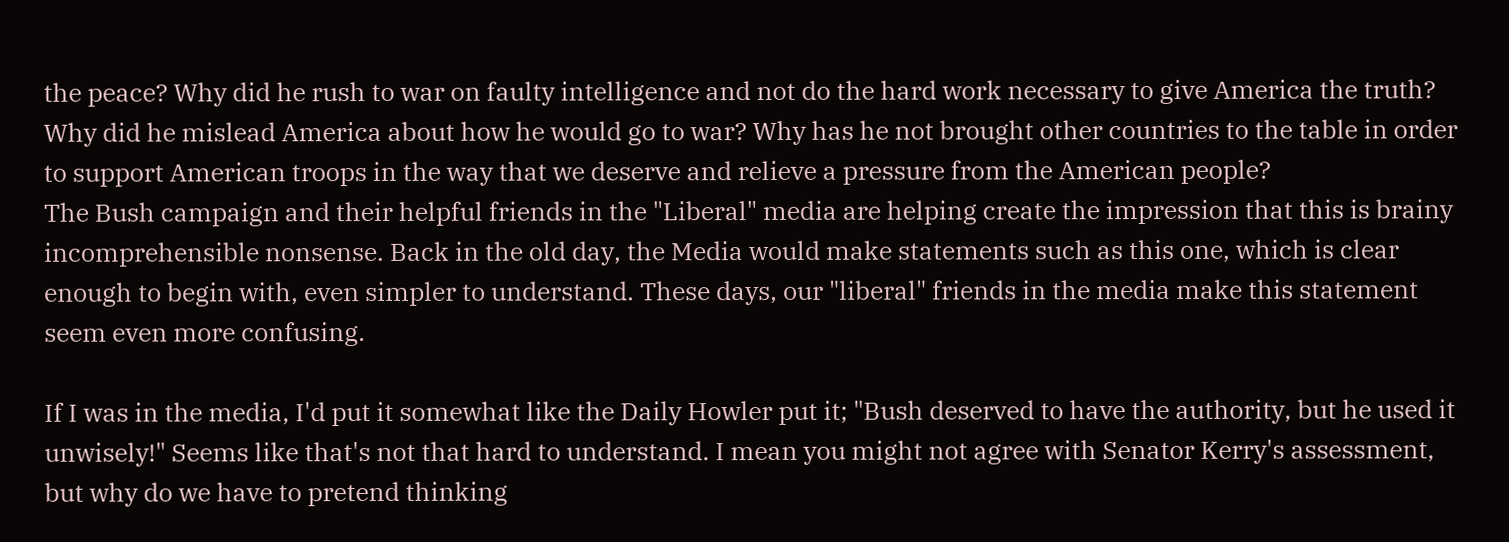the peace? Why did he rush to war on faulty intelligence and not do the hard work necessary to give America the truth? Why did he mislead America about how he would go to war? Why has he not brought other countries to the table in order to support American troops in the way that we deserve and relieve a pressure from the American people?
The Bush campaign and their helpful friends in the "Liberal" media are helping create the impression that this is brainy incomprehensible nonsense. Back in the old day, the Media would make statements such as this one, which is clear enough to begin with, even simpler to understand. These days, our "liberal" friends in the media make this statement seem even more confusing.

If I was in the media, I'd put it somewhat like the Daily Howler put it; "Bush deserved to have the authority, but he used it unwisely!" Seems like that's not that hard to understand. I mean you might not agree with Senator Kerry's assessment, but why do we have to pretend thinking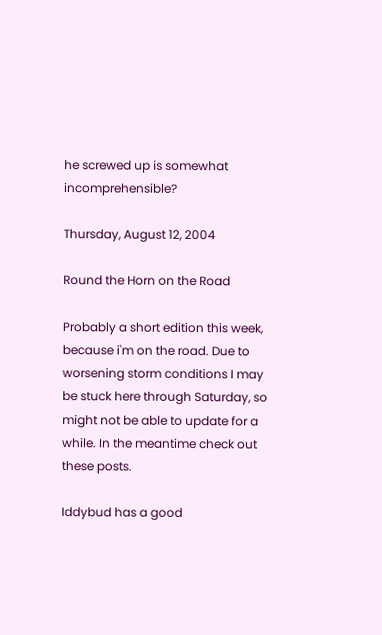he screwed up is somewhat incomprehensible?

Thursday, August 12, 2004

Round the Horn on the Road

Probably a short edition this week, because i'm on the road. Due to worsening storm conditions I may be stuck here through Saturday, so might not be able to update for a while. In the meantime check out these posts.

Iddybud has a good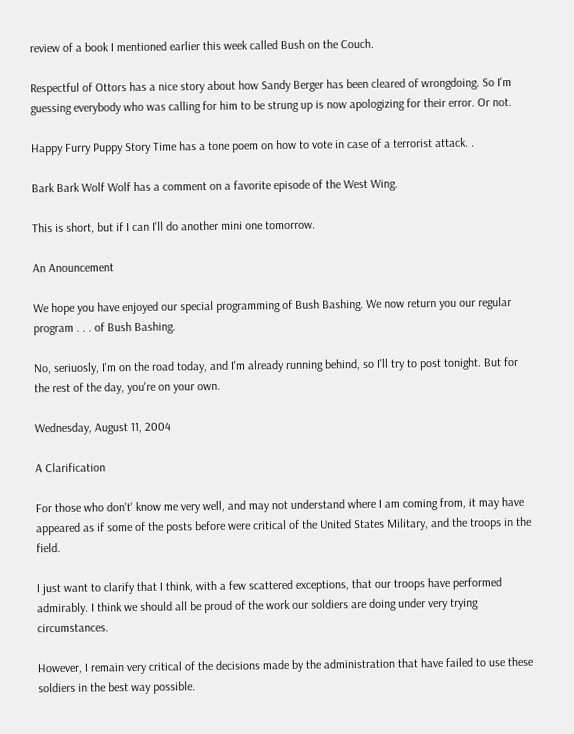review of a book I mentioned earlier this week called Bush on the Couch.

Respectful of Ottors has a nice story about how Sandy Berger has been cleared of wrongdoing. So I'm guessing everybody who was calling for him to be strung up is now apologizing for their error. Or not.

Happy Furry Puppy Story Time has a tone poem on how to vote in case of a terrorist attack. .

Bark Bark Wolf Wolf has a comment on a favorite episode of the West Wing.

This is short, but if I can I'll do another mini one tomorrow.

An Anouncement

We hope you have enjoyed our special programming of Bush Bashing. We now return you our regular program . . . of Bush Bashing.

No, seriuosly, I'm on the road today, and I'm already running behind, so I'll try to post tonight. But for the rest of the day, you're on your own.

Wednesday, August 11, 2004

A Clarification

For those who don't' know me very well, and may not understand where I am coming from, it may have appeared as if some of the posts before were critical of the United States Military, and the troops in the field.

I just want to clarify that I think, with a few scattered exceptions, that our troops have performed admirably. I think we should all be proud of the work our soldiers are doing under very trying circumstances.

However, I remain very critical of the decisions made by the administration that have failed to use these soldiers in the best way possible.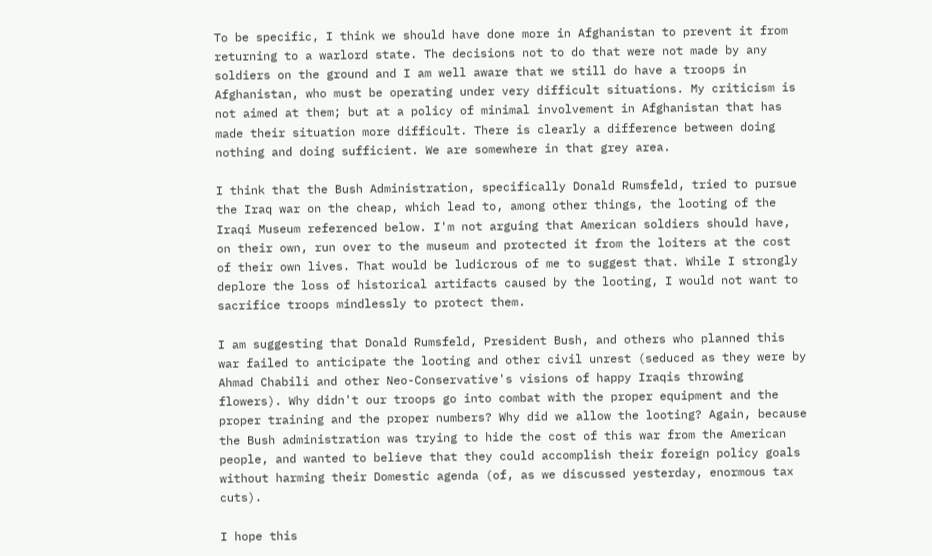To be specific, I think we should have done more in Afghanistan to prevent it from returning to a warlord state. The decisions not to do that were not made by any soldiers on the ground and I am well aware that we still do have a troops in Afghanistan, who must be operating under very difficult situations. My criticism is not aimed at them; but at a policy of minimal involvement in Afghanistan that has made their situation more difficult. There is clearly a difference between doing nothing and doing sufficient. We are somewhere in that grey area.

I think that the Bush Administration, specifically Donald Rumsfeld, tried to pursue the Iraq war on the cheap, which lead to, among other things, the looting of the Iraqi Museum referenced below. I'm not arguing that American soldiers should have, on their own, run over to the museum and protected it from the loiters at the cost of their own lives. That would be ludicrous of me to suggest that. While I strongly deplore the loss of historical artifacts caused by the looting, I would not want to sacrifice troops mindlessly to protect them.

I am suggesting that Donald Rumsfeld, President Bush, and others who planned this war failed to anticipate the looting and other civil unrest (seduced as they were by Ahmad Chabili and other Neo-Conservative's visions of happy Iraqis throwing flowers). Why didn't our troops go into combat with the proper equipment and the proper training and the proper numbers? Why did we allow the looting? Again, because the Bush administration was trying to hide the cost of this war from the American people, and wanted to believe that they could accomplish their foreign policy goals without harming their Domestic agenda (of, as we discussed yesterday, enormous tax cuts).

I hope this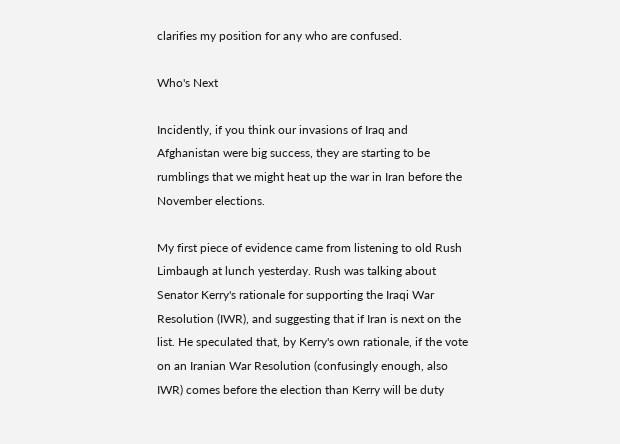clarifies my position for any who are confused.

Who's Next

Incidently, if you think our invasions of Iraq and Afghanistan were big success, they are starting to be rumblings that we might heat up the war in Iran before the November elections.

My first piece of evidence came from listening to old Rush Limbaugh at lunch yesterday. Rush was talking about Senator Kerry's rationale for supporting the Iraqi War Resolution (IWR), and suggesting that if Iran is next on the list. He speculated that, by Kerry's own rationale, if the vote on an Iranian War Resolution (confusingly enough, also IWR) comes before the election than Kerry will be duty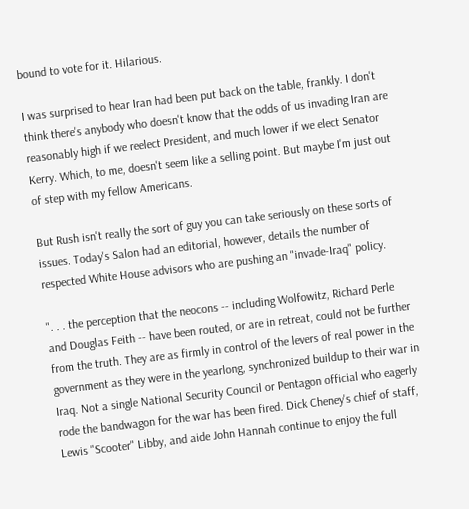bound to vote for it. Hilarious.

I was surprised to hear Iran had been put back on the table, frankly. I don't think there's anybody who doesn't know that the odds of us invading Iran are reasonably high if we reelect President, and much lower if we elect Senator Kerry. Which, to me, doesn't seem like a selling point. But maybe I'm just out of step with my fellow Americans.

But Rush isn't really the sort of guy you can take seriously on these sorts of issues. Today's Salon had an editorial, however, details the number of respected White House advisors who are pushing an "invade-Iraq" policy.

". . . the perception that the neocons -- including Wolfowitz, Richard Perle and Douglas Feith -- have been routed, or are in retreat, could not be further from the truth. They are as firmly in control of the levers of real power in the government as they were in the yearlong, synchronized buildup to their war in Iraq. Not a single National Security Council or Pentagon official who eagerly rode the bandwagon for the war has been fired. Dick Cheney's chief of staff, Lewis "Scooter" Libby, and aide John Hannah continue to enjoy the full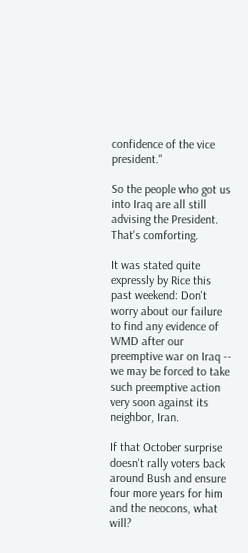confidence of the vice president."

So the people who got us into Iraq are all still advising the President. That's comforting.

It was stated quite expressly by Rice this past weekend: Don't worry about our failure to find any evidence of WMD after our preemptive war on Iraq -- we may be forced to take such preemptive action very soon against its neighbor, Iran.

If that October surprise doesn't rally voters back around Bush and ensure four more years for him and the neocons, what will?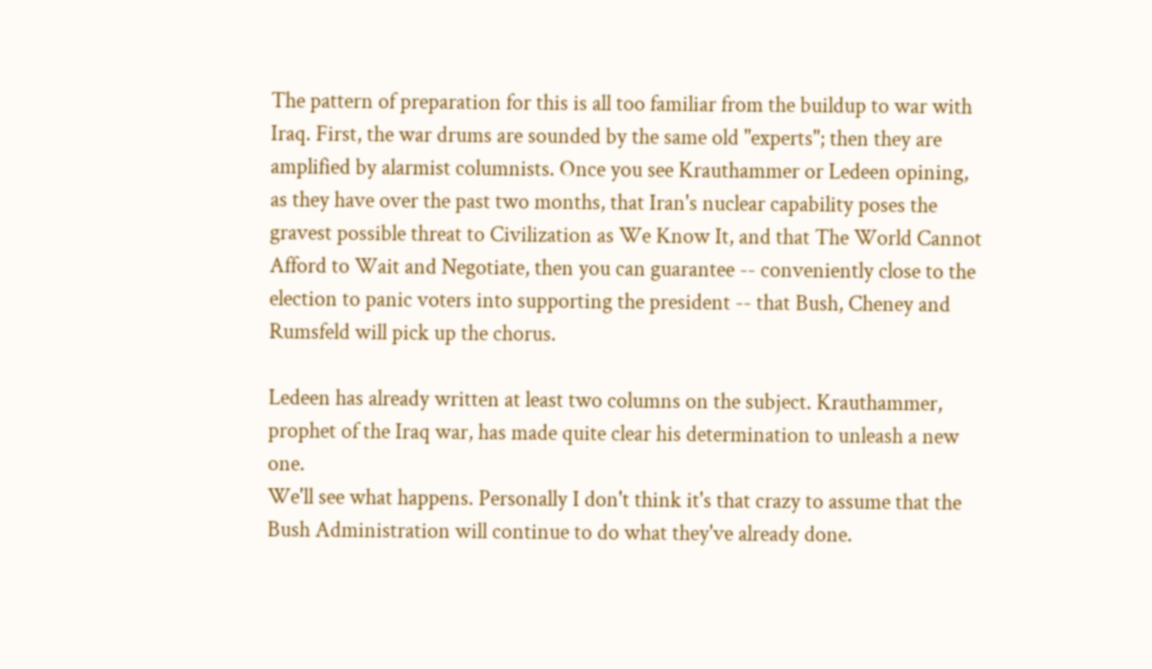The pattern of preparation for this is all too familiar from the buildup to war with Iraq. First, the war drums are sounded by the same old "experts"; then they are amplified by alarmist columnists. Once you see Krauthammer or Ledeen opining, as they have over the past two months, that Iran's nuclear capability poses the gravest possible threat to Civilization as We Know It, and that The World Cannot Afford to Wait and Negotiate, then you can guarantee -- conveniently close to the election to panic voters into supporting the president -- that Bush, Cheney and Rumsfeld will pick up the chorus.

Ledeen has already written at least two columns on the subject. Krauthammer, prophet of the Iraq war, has made quite clear his determination to unleash a new one.
We'll see what happens. Personally I don't think it's that crazy to assume that the Bush Administration will continue to do what they've already done.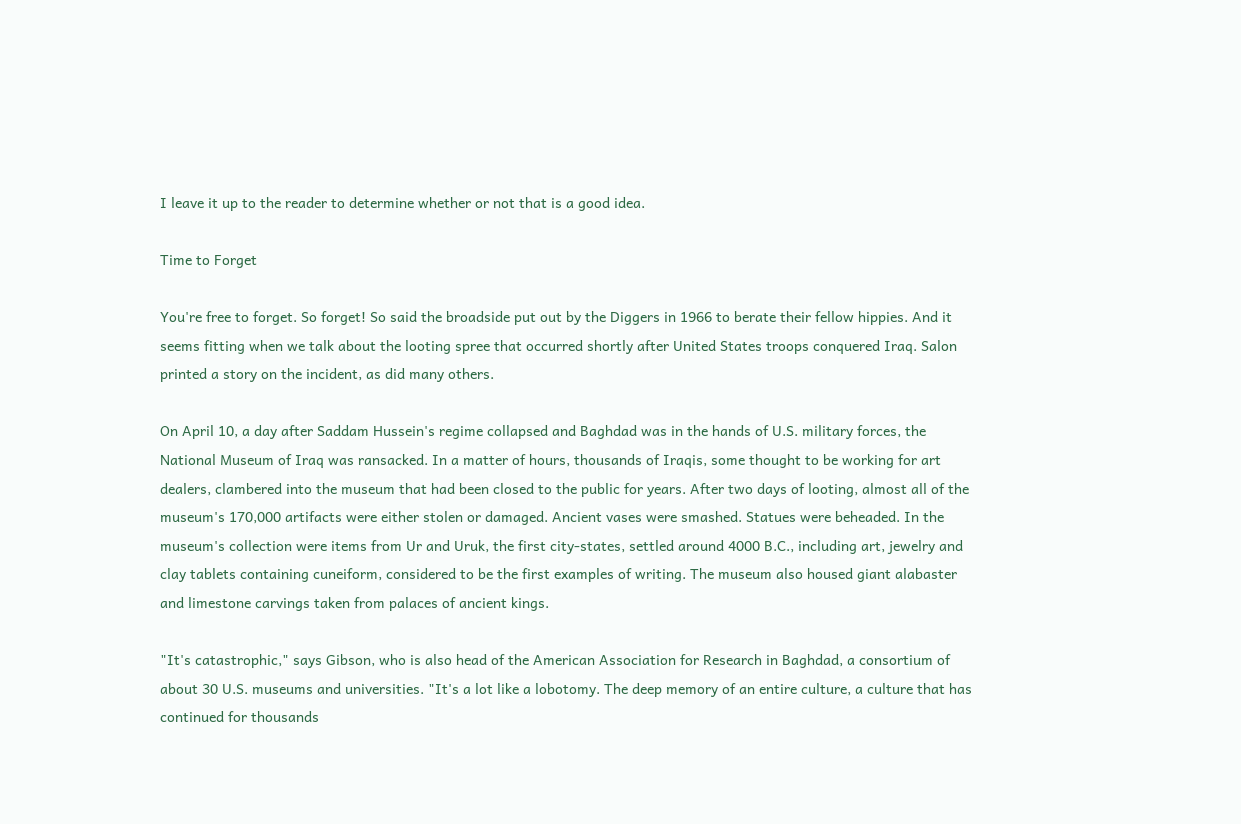I leave it up to the reader to determine whether or not that is a good idea.

Time to Forget

You're free to forget. So forget! So said the broadside put out by the Diggers in 1966 to berate their fellow hippies. And it seems fitting when we talk about the looting spree that occurred shortly after United States troops conquered Iraq. Salon printed a story on the incident, as did many others.

On April 10, a day after Saddam Hussein's regime collapsed and Baghdad was in the hands of U.S. military forces, the National Museum of Iraq was ransacked. In a matter of hours, thousands of Iraqis, some thought to be working for art dealers, clambered into the museum that had been closed to the public for years. After two days of looting, almost all of the museum's 170,000 artifacts were either stolen or damaged. Ancient vases were smashed. Statues were beheaded. In the museum's collection were items from Ur and Uruk, the first city-states, settled around 4000 B.C., including art, jewelry and clay tablets containing cuneiform, considered to be the first examples of writing. The museum also housed giant alabaster and limestone carvings taken from palaces of ancient kings.

"It's catastrophic," says Gibson, who is also head of the American Association for Research in Baghdad, a consortium of about 30 U.S. museums and universities. "It's a lot like a lobotomy. The deep memory of an entire culture, a culture that has continued for thousands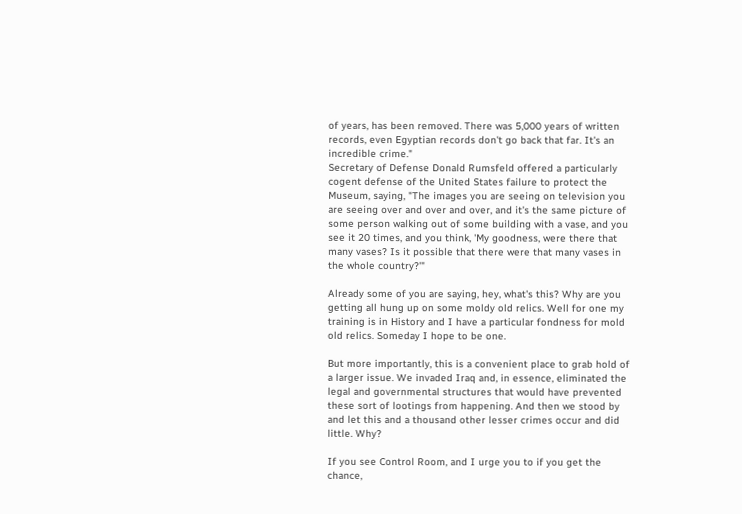of years, has been removed. There was 5,000 years of written records, even Egyptian records don't go back that far. It's an incredible crime."
Secretary of Defense Donald Rumsfeld offered a particularly cogent defense of the United States failure to protect the Museum, saying, "The images you are seeing on television you are seeing over and over and over, and it's the same picture of some person walking out of some building with a vase, and you see it 20 times, and you think, 'My goodness, were there that many vases? Is it possible that there were that many vases in the whole country?'"

Already some of you are saying, hey, what's this? Why are you getting all hung up on some moldy old relics. Well for one my training is in History and I have a particular fondness for mold old relics. Someday I hope to be one.

But more importantly, this is a convenient place to grab hold of a larger issue. We invaded Iraq and, in essence, eliminated the legal and governmental structures that would have prevented these sort of lootings from happening. And then we stood by and let this and a thousand other lesser crimes occur and did little. Why?

If you see Control Room, and I urge you to if you get the chance,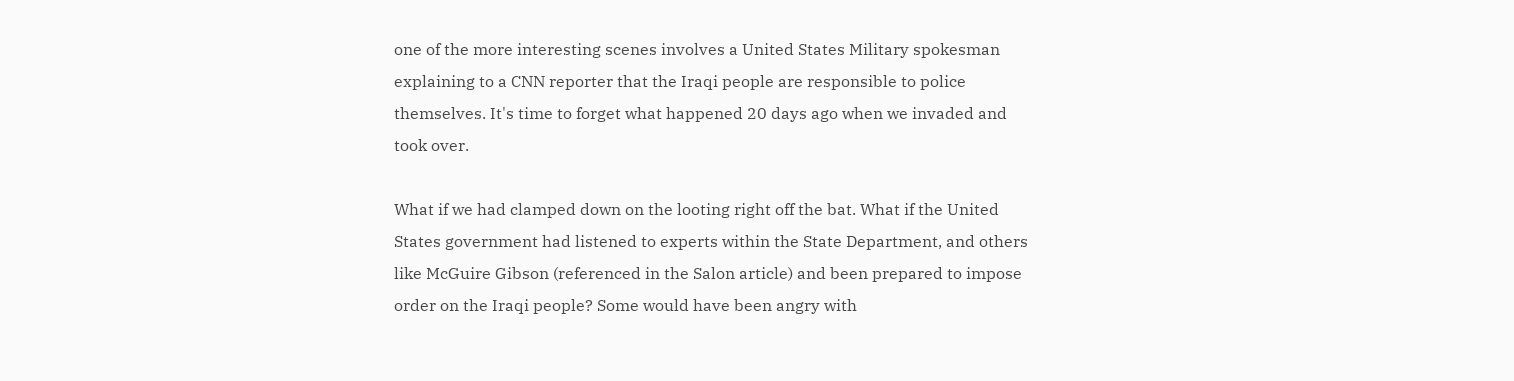one of the more interesting scenes involves a United States Military spokesman explaining to a CNN reporter that the Iraqi people are responsible to police themselves. It's time to forget what happened 20 days ago when we invaded and took over.

What if we had clamped down on the looting right off the bat. What if the United States government had listened to experts within the State Department, and others like McGuire Gibson (referenced in the Salon article) and been prepared to impose order on the Iraqi people? Some would have been angry with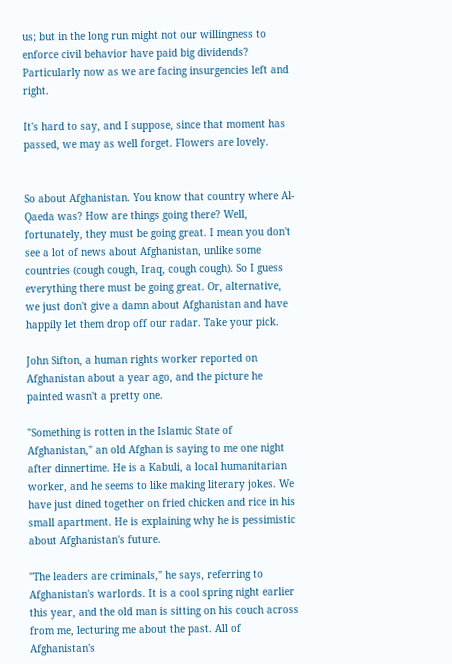us; but in the long run might not our willingness to enforce civil behavior have paid big dividends? Particularly now as we are facing insurgencies left and right.

It's hard to say, and I suppose, since that moment has passed, we may as well forget. Flowers are lovely.


So about Afghanistan. You know that country where Al-Qaeda was? How are things going there? Well, fortunately, they must be going great. I mean you don't see a lot of news about Afghanistan, unlike some countries (cough cough, Iraq, cough cough). So I guess everything there must be going great. Or, alternative, we just don't give a damn about Afghanistan and have happily let them drop off our radar. Take your pick.

John Sifton, a human rights worker reported on Afghanistan about a year ago, and the picture he painted wasn't a pretty one.

"Something is rotten in the Islamic State of Afghanistan," an old Afghan is saying to me one night after dinnertime. He is a Kabuli, a local humanitarian worker, and he seems to like making literary jokes. We have just dined together on fried chicken and rice in his small apartment. He is explaining why he is pessimistic about Afghanistan's future.

"The leaders are criminals," he says, referring to Afghanistan's warlords. It is a cool spring night earlier this year, and the old man is sitting on his couch across from me, lecturing me about the past. All of Afghanistan's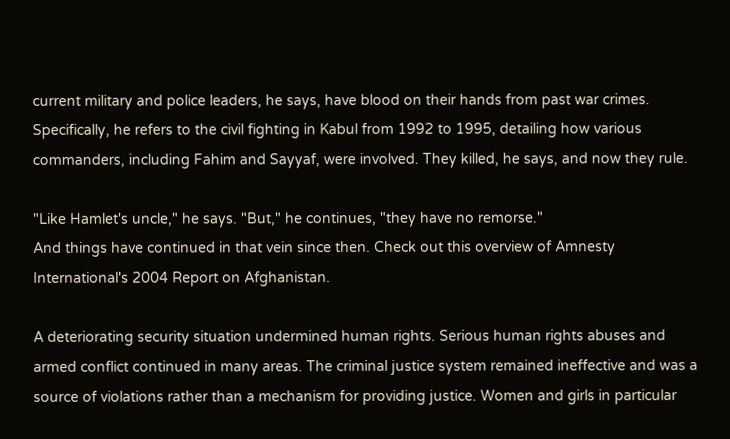current military and police leaders, he says, have blood on their hands from past war crimes. Specifically, he refers to the civil fighting in Kabul from 1992 to 1995, detailing how various commanders, including Fahim and Sayyaf, were involved. They killed, he says, and now they rule.

"Like Hamlet's uncle," he says. "But," he continues, "they have no remorse."
And things have continued in that vein since then. Check out this overview of Amnesty International's 2004 Report on Afghanistan.

A deteriorating security situation undermined human rights. Serious human rights abuses and armed conflict continued in many areas. The criminal justice system remained ineffective and was a source of violations rather than a mechanism for providing justice. Women and girls in particular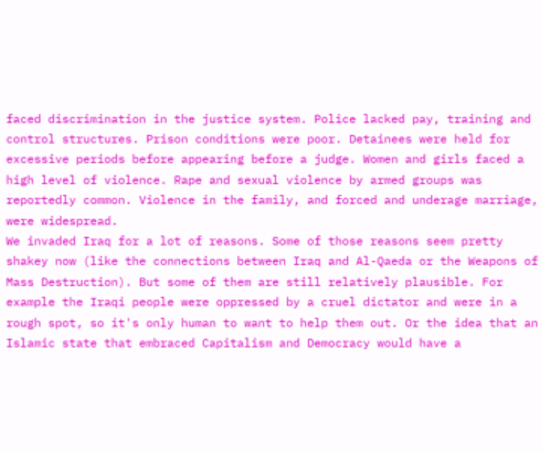faced discrimination in the justice system. Police lacked pay, training and control structures. Prison conditions were poor. Detainees were held for excessive periods before appearing before a judge. Women and girls faced a high level of violence. Rape and sexual violence by armed groups was reportedly common. Violence in the family, and forced and underage marriage, were widespread.
We invaded Iraq for a lot of reasons. Some of those reasons seem pretty shakey now (like the connections between Iraq and Al-Qaeda or the Weapons of Mass Destruction). But some of them are still relatively plausible. For example the Iraqi people were oppressed by a cruel dictator and were in a rough spot, so it's only human to want to help them out. Or the idea that an Islamic state that embraced Capitalism and Democracy would have a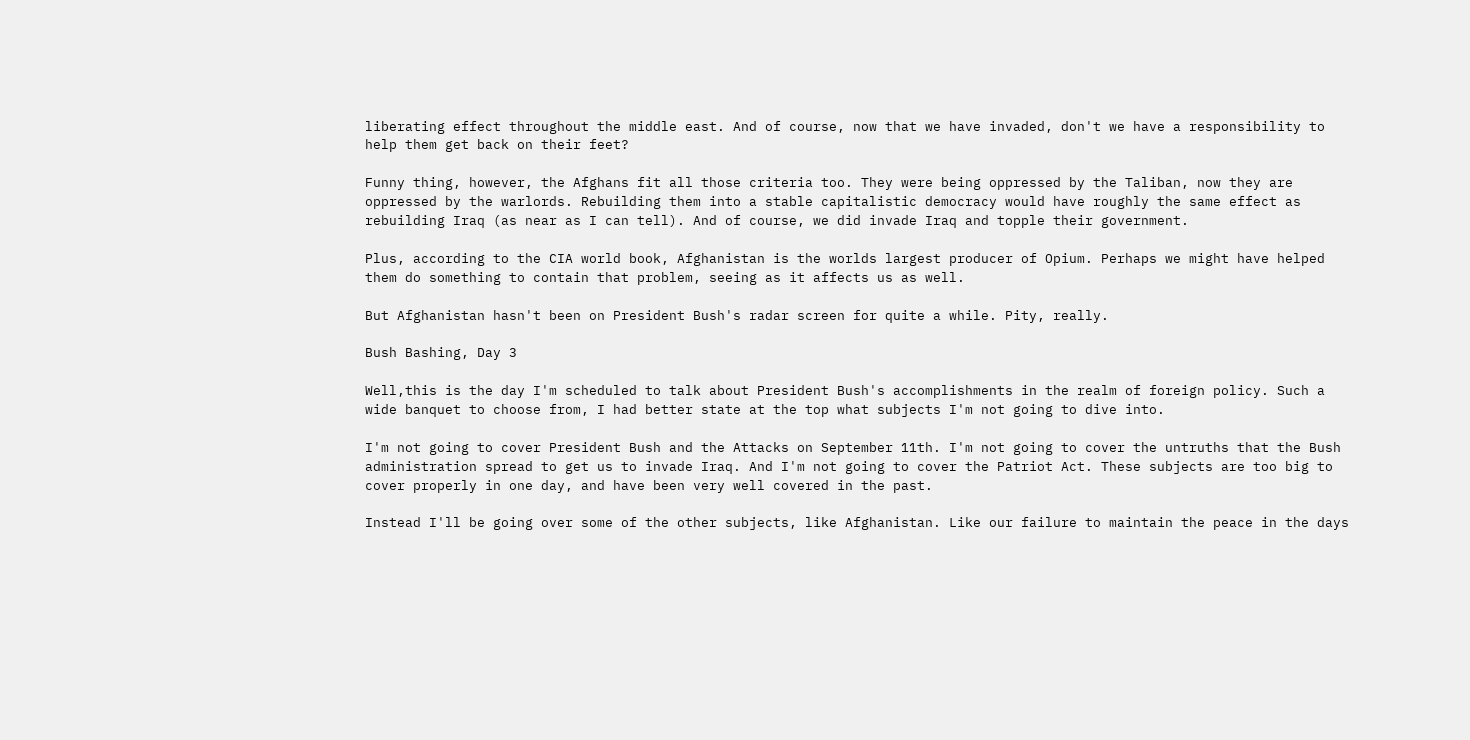liberating effect throughout the middle east. And of course, now that we have invaded, don't we have a responsibility to help them get back on their feet?

Funny thing, however, the Afghans fit all those criteria too. They were being oppressed by the Taliban, now they are oppressed by the warlords. Rebuilding them into a stable capitalistic democracy would have roughly the same effect as rebuilding Iraq (as near as I can tell). And of course, we did invade Iraq and topple their government.

Plus, according to the CIA world book, Afghanistan is the worlds largest producer of Opium. Perhaps we might have helped them do something to contain that problem, seeing as it affects us as well.

But Afghanistan hasn't been on President Bush's radar screen for quite a while. Pity, really.

Bush Bashing, Day 3

Well,this is the day I'm scheduled to talk about President Bush's accomplishments in the realm of foreign policy. Such a wide banquet to choose from, I had better state at the top what subjects I'm not going to dive into.

I'm not going to cover President Bush and the Attacks on September 11th. I'm not going to cover the untruths that the Bush administration spread to get us to invade Iraq. And I'm not going to cover the Patriot Act. These subjects are too big to cover properly in one day, and have been very well covered in the past.

Instead I'll be going over some of the other subjects, like Afghanistan. Like our failure to maintain the peace in the days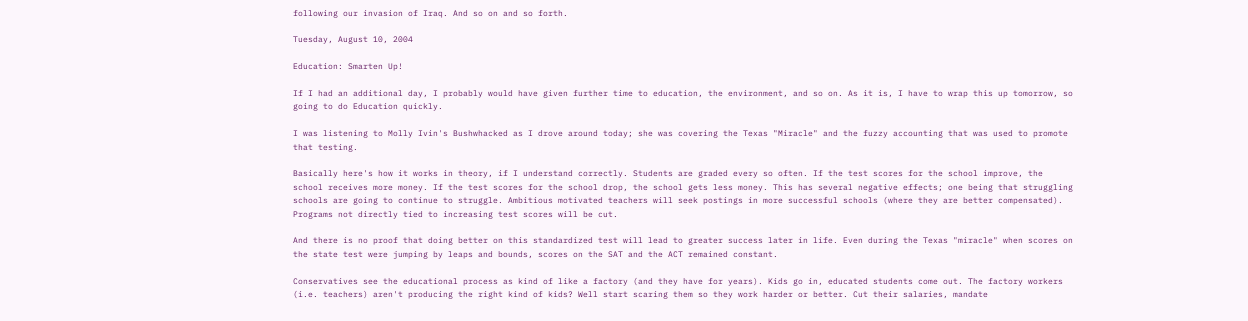following our invasion of Iraq. And so on and so forth.

Tuesday, August 10, 2004

Education: Smarten Up!

If I had an additional day, I probably would have given further time to education, the environment, and so on. As it is, I have to wrap this up tomorrow, so going to do Education quickly.

I was listening to Molly Ivin's Bushwhacked as I drove around today; she was covering the Texas "Miracle" and the fuzzy accounting that was used to promote that testing.

Basically here's how it works in theory, if I understand correctly. Students are graded every so often. If the test scores for the school improve, the school receives more money. If the test scores for the school drop, the school gets less money. This has several negative effects; one being that struggling schools are going to continue to struggle. Ambitious motivated teachers will seek postings in more successful schools (where they are better compensated). Programs not directly tied to increasing test scores will be cut.

And there is no proof that doing better on this standardized test will lead to greater success later in life. Even during the Texas "miracle" when scores on the state test were jumping by leaps and bounds, scores on the SAT and the ACT remained constant.

Conservatives see the educational process as kind of like a factory (and they have for years). Kids go in, educated students come out. The factory workers (i.e. teachers) aren't producing the right kind of kids? Well start scaring them so they work harder or better. Cut their salaries, mandate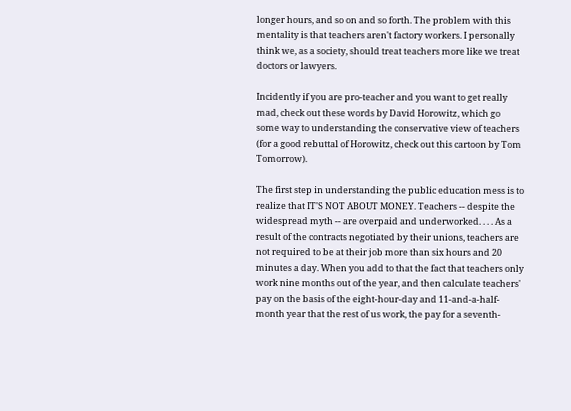longer hours, and so on and so forth. The problem with this mentality is that teachers aren't factory workers. I personally think we, as a society, should treat teachers more like we treat doctors or lawyers.

Incidently if you are pro-teacher and you want to get really mad, check out these words by David Horowitz, which go some way to understanding the conservative view of teachers (for a good rebuttal of Horowitz, check out this cartoon by Tom Tomorrow).

The first step in understanding the public education mess is to realize that IT'S NOT ABOUT MONEY. Teachers -- despite the widespread myth -- are overpaid and underworked. . . . As a result of the contracts negotiated by their unions, teachers are not required to be at their job more than six hours and 20 minutes a day. When you add to that the fact that teachers only work nine months out of the year, and then calculate teachers' pay on the basis of the eight-hour-day and 11-and-a-half-month year that the rest of us work, the pay for a seventh-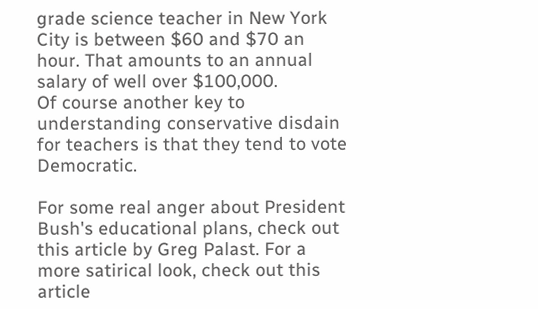grade science teacher in New York City is between $60 and $70 an hour. That amounts to an annual salary of well over $100,000.
Of course another key to understanding conservative disdain for teachers is that they tend to vote Democratic.

For some real anger about President Bush's educational plans, check out this article by Greg Palast. For a more satirical look, check out this article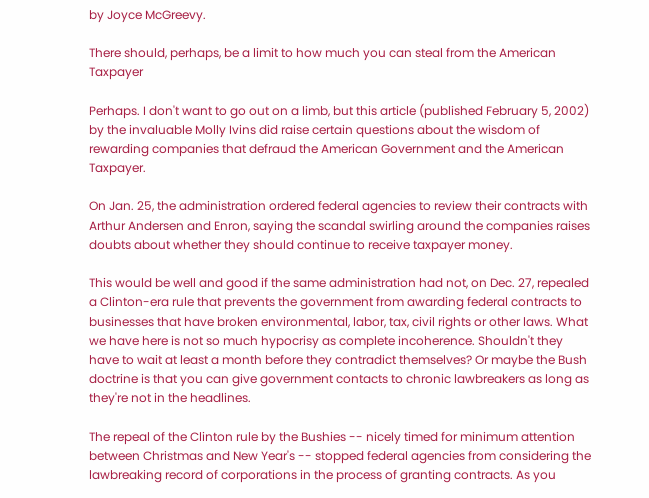by Joyce McGreevy.

There should, perhaps, be a limit to how much you can steal from the American Taxpayer

Perhaps. I don't want to go out on a limb, but this article (published February 5, 2002) by the invaluable Molly Ivins did raise certain questions about the wisdom of rewarding companies that defraud the American Government and the American Taxpayer.

On Jan. 25, the administration ordered federal agencies to review their contracts with Arthur Andersen and Enron, saying the scandal swirling around the companies raises doubts about whether they should continue to receive taxpayer money.

This would be well and good if the same administration had not, on Dec. 27, repealed a Clinton-era rule that prevents the government from awarding federal contracts to businesses that have broken environmental, labor, tax, civil rights or other laws. What we have here is not so much hypocrisy as complete incoherence. Shouldn't they have to wait at least a month before they contradict themselves? Or maybe the Bush doctrine is that you can give government contacts to chronic lawbreakers as long as they're not in the headlines.

The repeal of the Clinton rule by the Bushies -- nicely timed for minimum attention between Christmas and New Year's -- stopped federal agencies from considering the lawbreaking record of corporations in the process of granting contracts. As you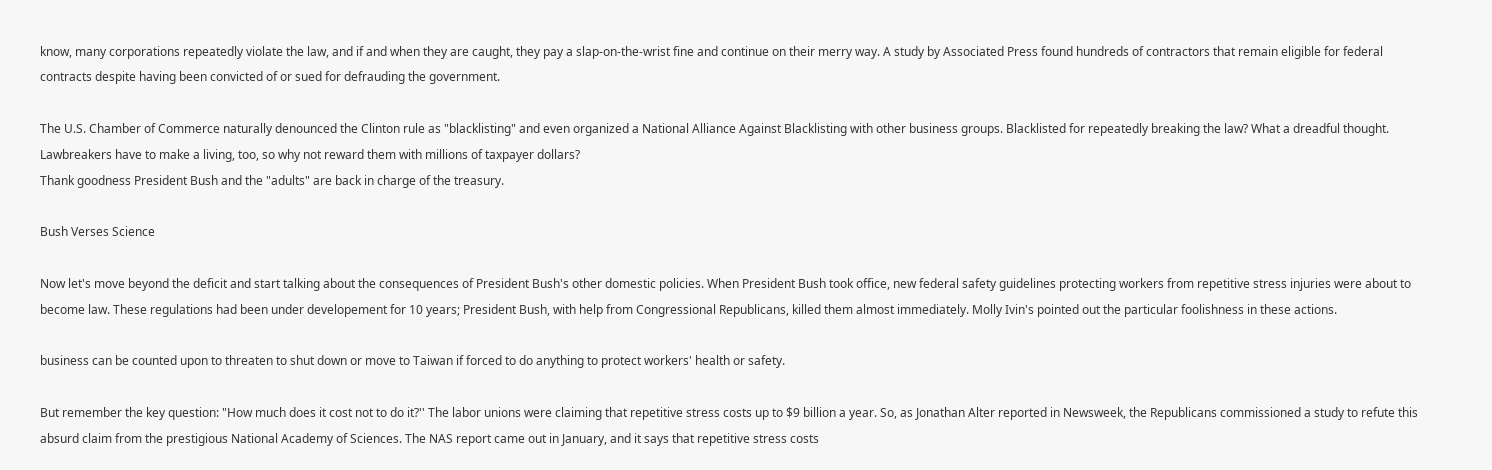know, many corporations repeatedly violate the law, and if and when they are caught, they pay a slap-on-the-wrist fine and continue on their merry way. A study by Associated Press found hundreds of contractors that remain eligible for federal contracts despite having been convicted of or sued for defrauding the government.

The U.S. Chamber of Commerce naturally denounced the Clinton rule as "blacklisting" and even organized a National Alliance Against Blacklisting with other business groups. Blacklisted for repeatedly breaking the law? What a dreadful thought. Lawbreakers have to make a living, too, so why not reward them with millions of taxpayer dollars?
Thank goodness President Bush and the "adults" are back in charge of the treasury.

Bush Verses Science

Now let's move beyond the deficit and start talking about the consequences of President Bush's other domestic policies. When President Bush took office, new federal safety guidelines protecting workers from repetitive stress injuries were about to become law. These regulations had been under developement for 10 years; President Bush, with help from Congressional Republicans, killed them almost immediately. Molly Ivin's pointed out the particular foolishness in these actions.

business can be counted upon to threaten to shut down or move to Taiwan if forced to do anything to protect workers' health or safety.

But remember the key question: "How much does it cost not to do it?'' The labor unions were claiming that repetitive stress costs up to $9 billion a year. So, as Jonathan Alter reported in Newsweek, the Republicans commissioned a study to refute this absurd claim from the prestigious National Academy of Sciences. The NAS report came out in January, and it says that repetitive stress costs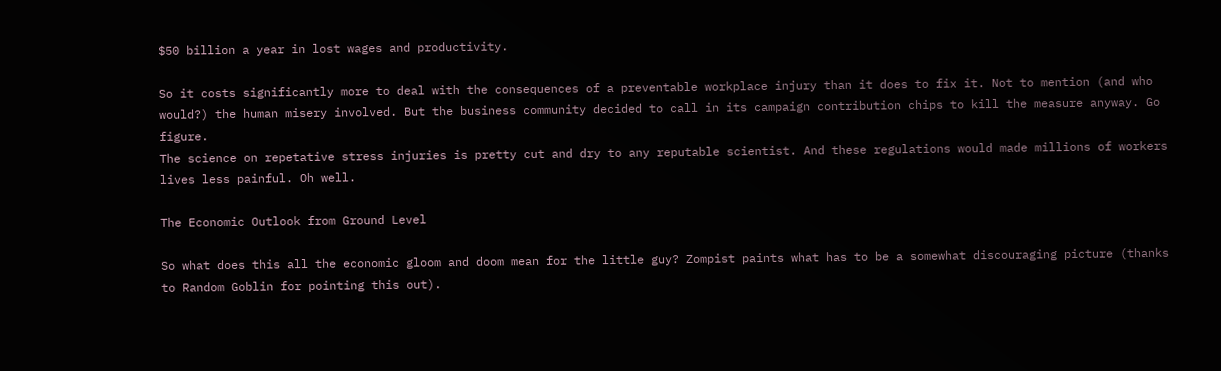$50 billion a year in lost wages and productivity.

So it costs significantly more to deal with the consequences of a preventable workplace injury than it does to fix it. Not to mention (and who would?) the human misery involved. But the business community decided to call in its campaign contribution chips to kill the measure anyway. Go figure.
The science on repetative stress injuries is pretty cut and dry to any reputable scientist. And these regulations would made millions of workers lives less painful. Oh well.

The Economic Outlook from Ground Level

So what does this all the economic gloom and doom mean for the little guy? Zompist paints what has to be a somewhat discouraging picture (thanks to Random Goblin for pointing this out).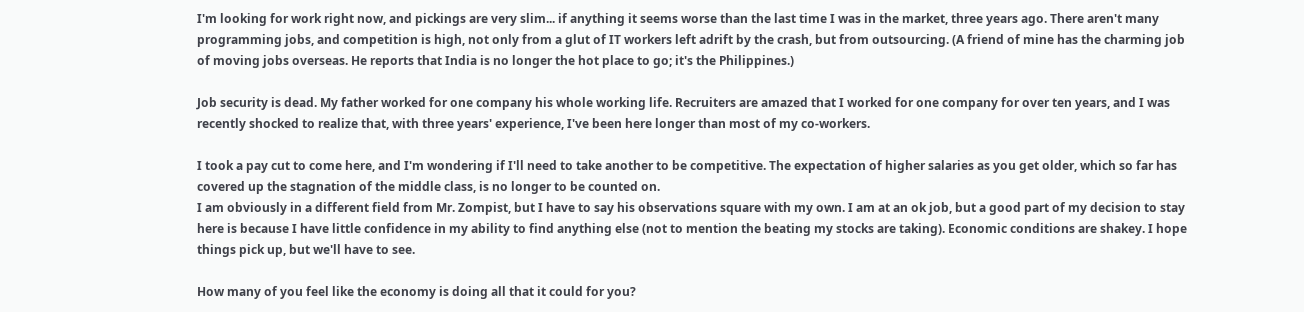I'm looking for work right now, and pickings are very slim... if anything it seems worse than the last time I was in the market, three years ago. There aren't many programming jobs, and competition is high, not only from a glut of IT workers left adrift by the crash, but from outsourcing. (A friend of mine has the charming job of moving jobs overseas. He reports that India is no longer the hot place to go; it's the Philippines.)

Job security is dead. My father worked for one company his whole working life. Recruiters are amazed that I worked for one company for over ten years, and I was recently shocked to realize that, with three years' experience, I've been here longer than most of my co-workers.

I took a pay cut to come here, and I'm wondering if I'll need to take another to be competitive. The expectation of higher salaries as you get older, which so far has covered up the stagnation of the middle class, is no longer to be counted on.
I am obviously in a different field from Mr. Zompist, but I have to say his observations square with my own. I am at an ok job, but a good part of my decision to stay here is because I have little confidence in my ability to find anything else (not to mention the beating my stocks are taking). Economic conditions are shakey. I hope things pick up, but we'll have to see.

How many of you feel like the economy is doing all that it could for you?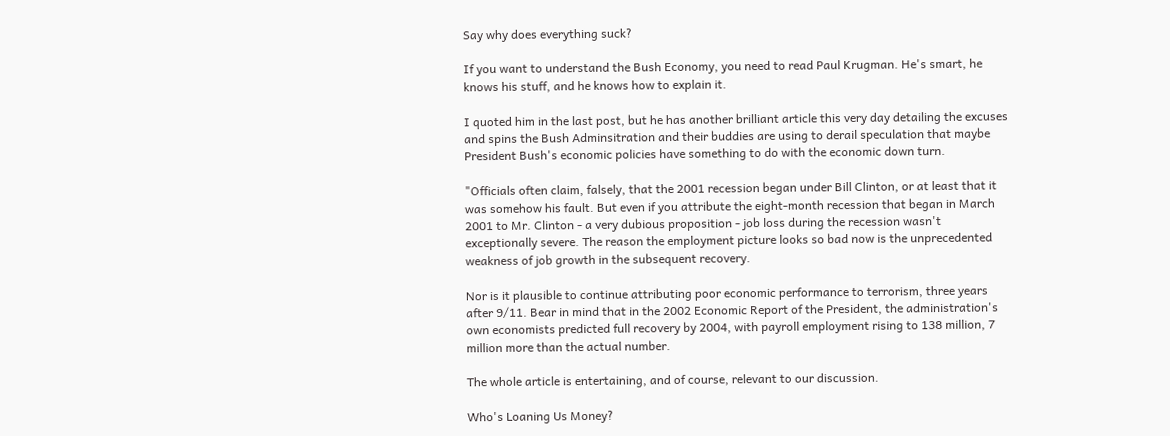Say why does everything suck?

If you want to understand the Bush Economy, you need to read Paul Krugman. He's smart, he knows his stuff, and he knows how to explain it.

I quoted him in the last post, but he has another brilliant article this very day detailing the excuses and spins the Bush Adminsitration and their buddies are using to derail speculation that maybe President Bush's economic policies have something to do with the economic down turn.

"Officials often claim, falsely, that the 2001 recession began under Bill Clinton, or at least that it was somehow his fault. But even if you attribute the eight-month recession that began in March 2001 to Mr. Clinton - a very dubious proposition - job loss during the recession wasn't exceptionally severe. The reason the employment picture looks so bad now is the unprecedented weakness of job growth in the subsequent recovery.

Nor is it plausible to continue attributing poor economic performance to terrorism, three years after 9/11. Bear in mind that in the 2002 Economic Report of the President, the administration's own economists predicted full recovery by 2004, with payroll employment rising to 138 million, 7 million more than the actual number.

The whole article is entertaining, and of course, relevant to our discussion.

Who's Loaning Us Money?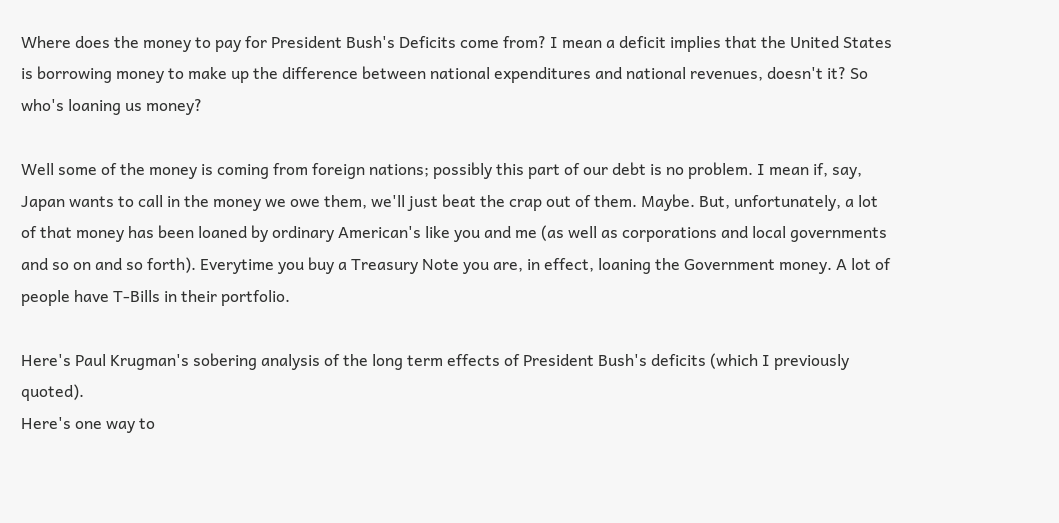Where does the money to pay for President Bush's Deficits come from? I mean a deficit implies that the United States is borrowing money to make up the difference between national expenditures and national revenues, doesn't it? So who's loaning us money?

Well some of the money is coming from foreign nations; possibly this part of our debt is no problem. I mean if, say, Japan wants to call in the money we owe them, we'll just beat the crap out of them. Maybe. But, unfortunately, a lot of that money has been loaned by ordinary American's like you and me (as well as corporations and local governments and so on and so forth). Everytime you buy a Treasury Note you are, in effect, loaning the Government money. A lot of people have T-Bills in their portfolio.

Here's Paul Krugman's sobering analysis of the long term effects of President Bush's deficits (which I previously quoted).
Here's one way to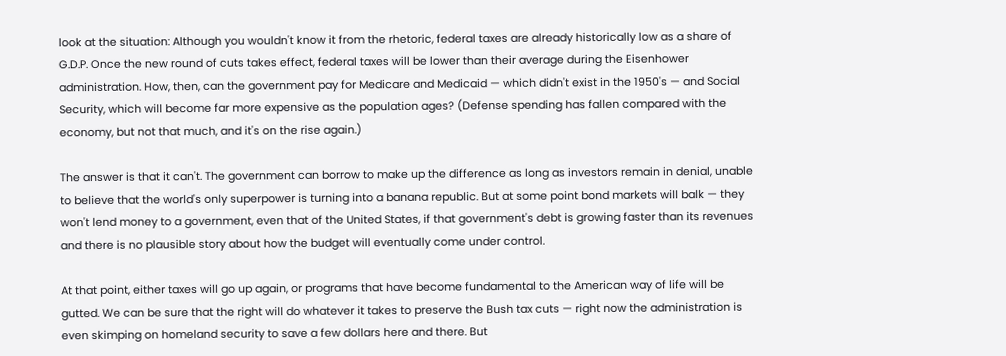look at the situation: Although you wouldn't know it from the rhetoric, federal taxes are already historically low as a share of G.D.P. Once the new round of cuts takes effect, federal taxes will be lower than their average during the Eisenhower administration. How, then, can the government pay for Medicare and Medicaid — which didn't exist in the 1950's — and Social Security, which will become far more expensive as the population ages? (Defense spending has fallen compared with the economy, but not that much, and it's on the rise again.)

The answer is that it can't. The government can borrow to make up the difference as long as investors remain in denial, unable to believe that the world's only superpower is turning into a banana republic. But at some point bond markets will balk — they won't lend money to a government, even that of the United States, if that government's debt is growing faster than its revenues and there is no plausible story about how the budget will eventually come under control.

At that point, either taxes will go up again, or programs that have become fundamental to the American way of life will be gutted. We can be sure that the right will do whatever it takes to preserve the Bush tax cuts — right now the administration is even skimping on homeland security to save a few dollars here and there. But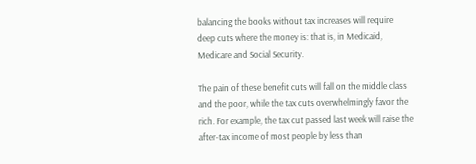balancing the books without tax increases will require deep cuts where the money is: that is, in Medicaid, Medicare and Social Security.

The pain of these benefit cuts will fall on the middle class and the poor, while the tax cuts overwhelmingly favor the rich. For example, the tax cut passed last week will raise the after-tax income of most people by less than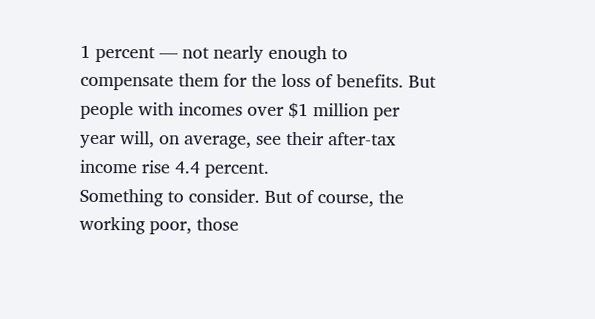1 percent — not nearly enough to compensate them for the loss of benefits. But people with incomes over $1 million per year will, on average, see their after-tax income rise 4.4 percent.
Something to consider. But of course, the working poor, those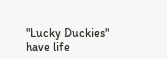"Lucky Duckies" have life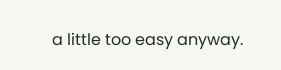a little too easy anyway.